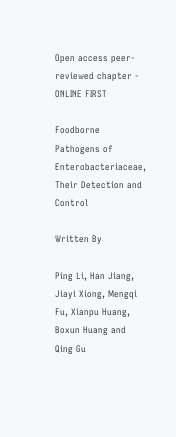Open access peer-reviewed chapter - ONLINE FIRST

Foodborne Pathogens of Enterobacteriaceae, Their Detection and Control

Written By

Ping Li, Han Jiang, Jiayi Xiong, Mengqi Fu, Xianpu Huang, Boxun Huang and Qing Gu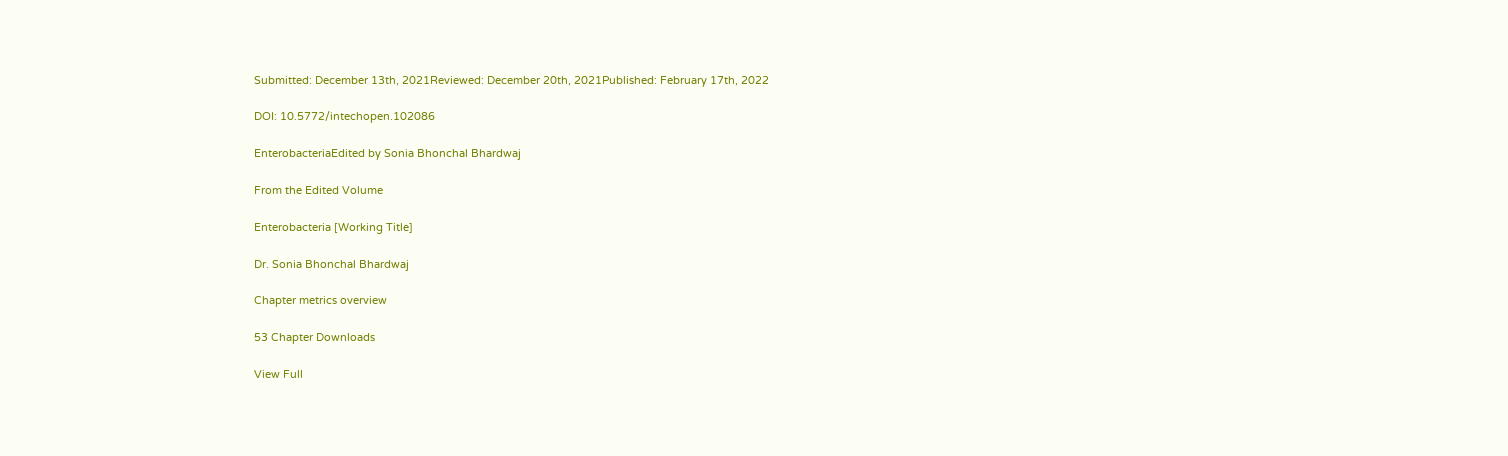Submitted: December 13th, 2021Reviewed: December 20th, 2021Published: February 17th, 2022

DOI: 10.5772/intechopen.102086

EnterobacteriaEdited by Sonia Bhonchal Bhardwaj

From the Edited Volume

Enterobacteria [Working Title]

Dr. Sonia Bhonchal Bhardwaj

Chapter metrics overview

53 Chapter Downloads

View Full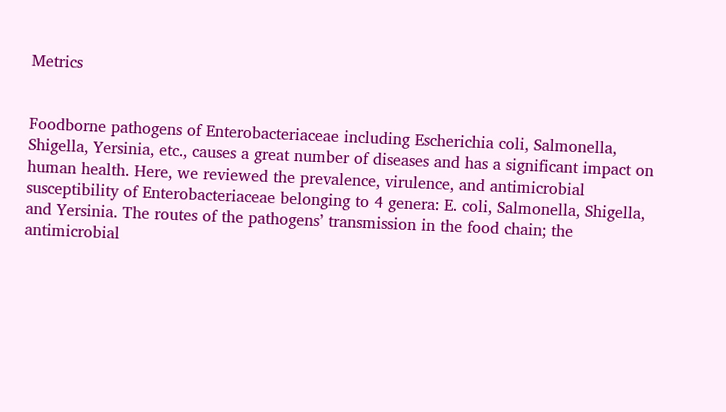Metrics


Foodborne pathogens of Enterobacteriaceae including Escherichia coli, Salmonella, Shigella, Yersinia, etc., causes a great number of diseases and has a significant impact on human health. Here, we reviewed the prevalence, virulence, and antimicrobial susceptibility of Enterobacteriaceae belonging to 4 genera: E. coli, Salmonella, Shigella, and Yersinia. The routes of the pathogens’ transmission in the food chain; the antimicrobial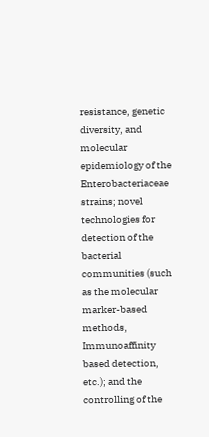resistance, genetic diversity, and molecular epidemiology of the Enterobacteriaceae strains; novel technologies for detection of the bacterial communities (such as the molecular marker-based methods, Immunoaffinity based detection, etc.); and the controlling of the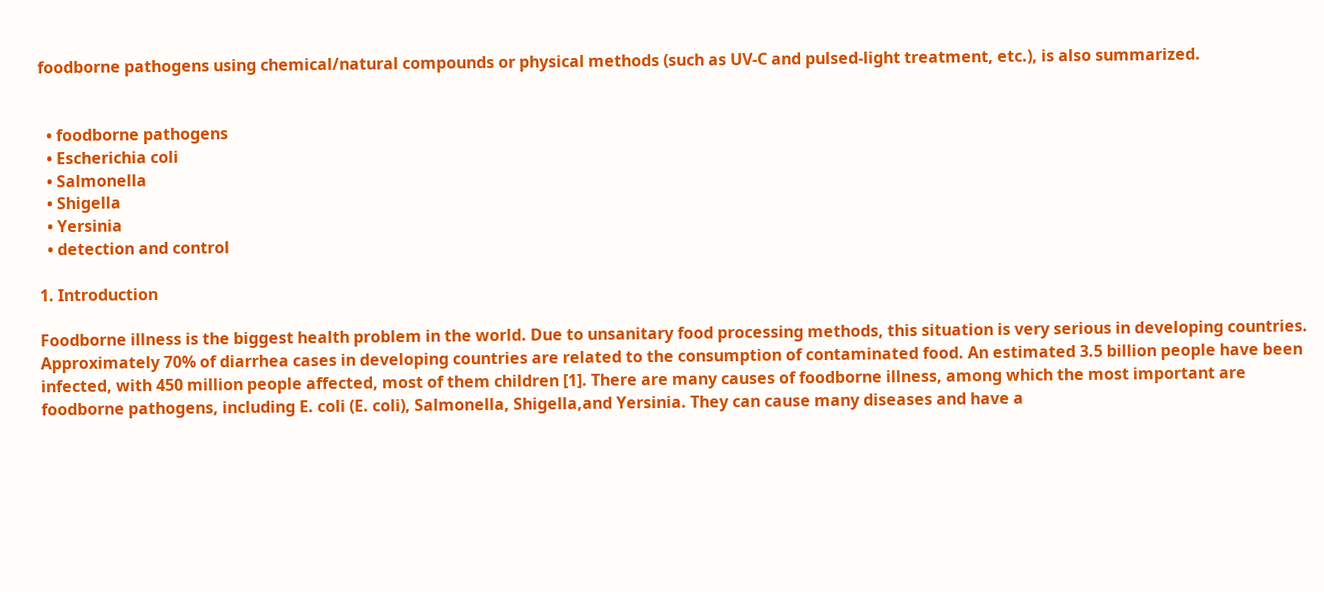foodborne pathogens using chemical/natural compounds or physical methods (such as UV-C and pulsed-light treatment, etc.), is also summarized.


  • foodborne pathogens
  • Escherichia coli
  • Salmonella
  • Shigella
  • Yersinia
  • detection and control

1. Introduction

Foodborne illness is the biggest health problem in the world. Due to unsanitary food processing methods, this situation is very serious in developing countries. Approximately 70% of diarrhea cases in developing countries are related to the consumption of contaminated food. An estimated 3.5 billion people have been infected, with 450 million people affected, most of them children [1]. There are many causes of foodborne illness, among which the most important are foodborne pathogens, including E. coli (E. coli), Salmonella, Shigella,and Yersinia. They can cause many diseases and have a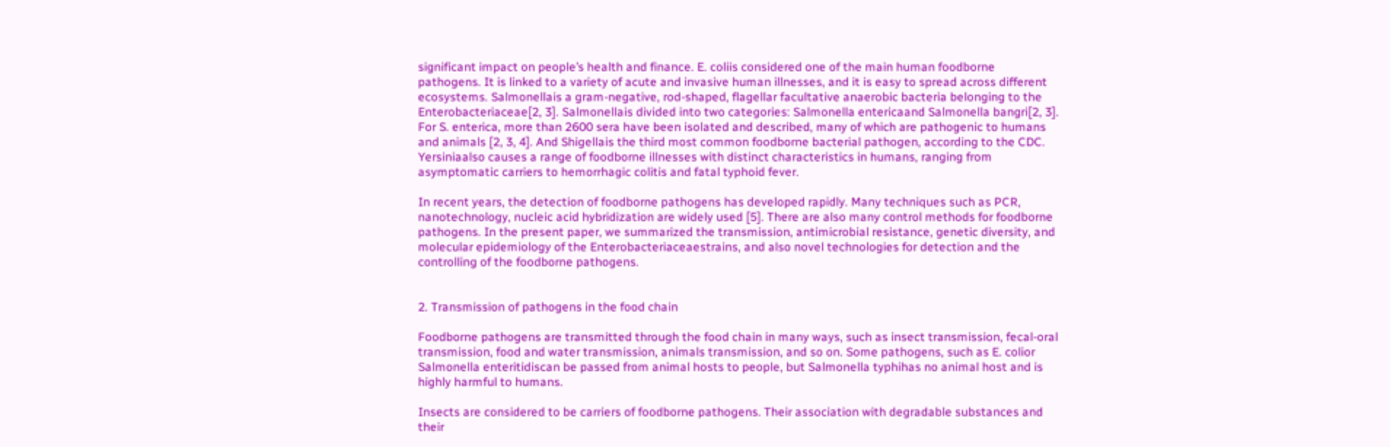significant impact on people’s health and finance. E. coliis considered one of the main human foodborne pathogens. It is linked to a variety of acute and invasive human illnesses, and it is easy to spread across different ecosystems. Salmonellais a gram-negative, rod-shaped, flagellar facultative anaerobic bacteria belonging to the Enterobacteriaceae[2, 3]. Salmonellais divided into two categories: Salmonella entericaand Salmonella bangri[2, 3]. For S. enterica, more than 2600 sera have been isolated and described, many of which are pathogenic to humans and animals [2, 3, 4]. And Shigellais the third most common foodborne bacterial pathogen, according to the CDC. Yersiniaalso causes a range of foodborne illnesses with distinct characteristics in humans, ranging from asymptomatic carriers to hemorrhagic colitis and fatal typhoid fever.

In recent years, the detection of foodborne pathogens has developed rapidly. Many techniques such as PCR, nanotechnology, nucleic acid hybridization are widely used [5]. There are also many control methods for foodborne pathogens. In the present paper, we summarized the transmission, antimicrobial resistance, genetic diversity, and molecular epidemiology of the Enterobacteriaceaestrains, and also novel technologies for detection and the controlling of the foodborne pathogens.


2. Transmission of pathogens in the food chain

Foodborne pathogens are transmitted through the food chain in many ways, such as insect transmission, fecal-oral transmission, food and water transmission, animals transmission, and so on. Some pathogens, such as E. colior Salmonella enteritidiscan be passed from animal hosts to people, but Salmonella typhihas no animal host and is highly harmful to humans.

Insects are considered to be carriers of foodborne pathogens. Their association with degradable substances and their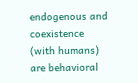endogenous and coexistence (with humans) are behavioral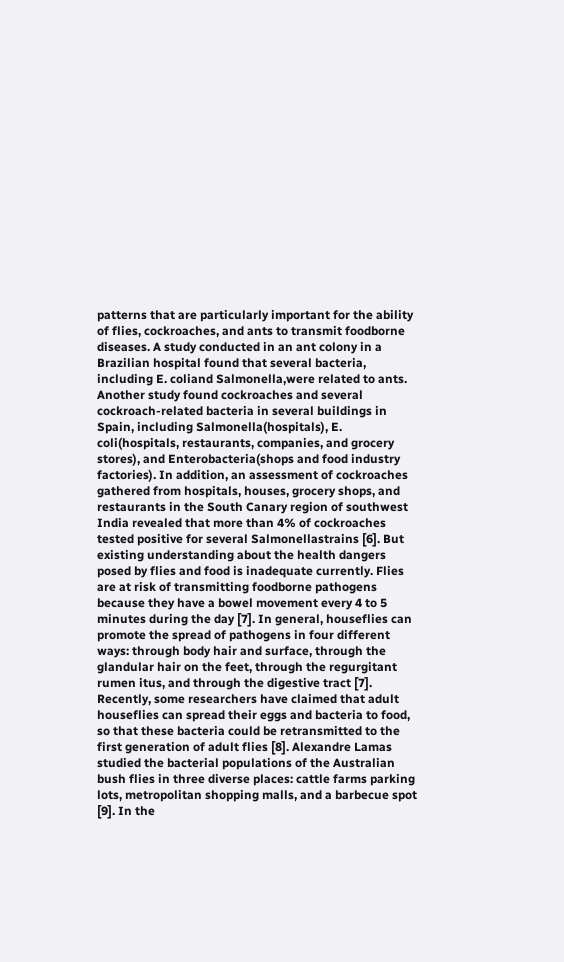patterns that are particularly important for the ability of flies, cockroaches, and ants to transmit foodborne diseases. A study conducted in an ant colony in a Brazilian hospital found that several bacteria, including E. coliand Salmonella,were related to ants. Another study found cockroaches and several cockroach-related bacteria in several buildings in Spain, including Salmonella(hospitals), E. coli(hospitals, restaurants, companies, and grocery stores), and Enterobacteria(shops and food industry factories). In addition, an assessment of cockroaches gathered from hospitals, houses, grocery shops, and restaurants in the South Canary region of southwest India revealed that more than 4% of cockroaches tested positive for several Salmonellastrains [6]. But existing understanding about the health dangers posed by flies and food is inadequate currently. Flies are at risk of transmitting foodborne pathogens because they have a bowel movement every 4 to 5 minutes during the day [7]. In general, houseflies can promote the spread of pathogens in four different ways: through body hair and surface, through the glandular hair on the feet, through the regurgitant rumen itus, and through the digestive tract [7]. Recently, some researchers have claimed that adult houseflies can spread their eggs and bacteria to food, so that these bacteria could be retransmitted to the first generation of adult flies [8]. Alexandre Lamas studied the bacterial populations of the Australian bush flies in three diverse places: cattle farms parking lots, metropolitan shopping malls, and a barbecue spot [9]. In the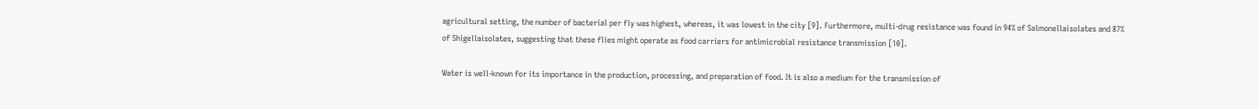agricultural setting, the number of bacterial per fly was highest, whereas, it was lowest in the city [9]. Furthermore, multi-drug resistance was found in 94% of Salmonellaisolates and 87% of Shigellaisolates, suggesting that these flies might operate as food carriers for antimicrobial resistance transmission [10].

Water is well-known for its importance in the production, processing, and preparation of food. It is also a medium for the transmission of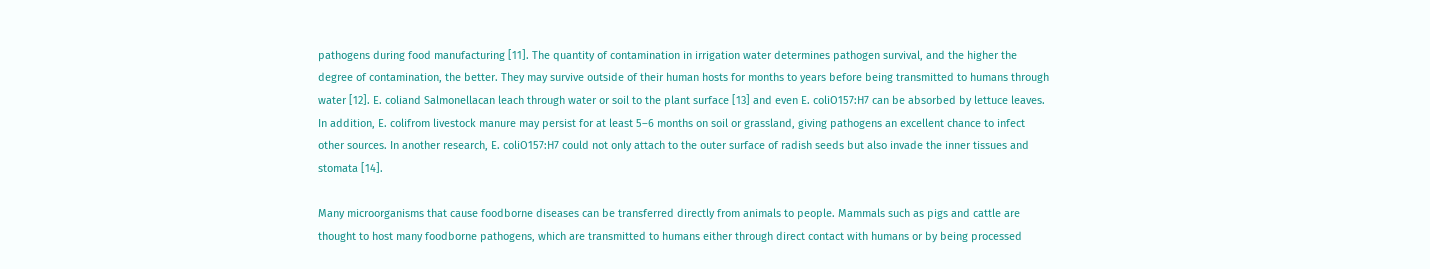pathogens during food manufacturing [11]. The quantity of contamination in irrigation water determines pathogen survival, and the higher the degree of contamination, the better. They may survive outside of their human hosts for months to years before being transmitted to humans through water [12]. E. coliand Salmonellacan leach through water or soil to the plant surface [13] and even E. coliO157:H7 can be absorbed by lettuce leaves. In addition, E. colifrom livestock manure may persist for at least 5–6 months on soil or grassland, giving pathogens an excellent chance to infect other sources. In another research, E. coliO157:H7 could not only attach to the outer surface of radish seeds but also invade the inner tissues and stomata [14].

Many microorganisms that cause foodborne diseases can be transferred directly from animals to people. Mammals such as pigs and cattle are thought to host many foodborne pathogens, which are transmitted to humans either through direct contact with humans or by being processed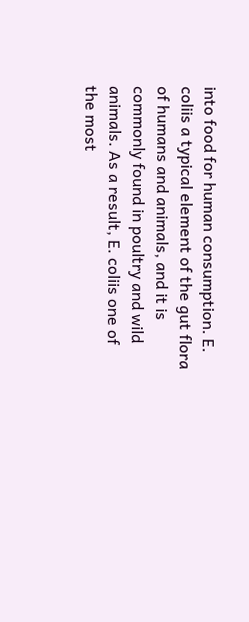into food for human consumption. E. coliis a typical element of the gut flora of humans and animals, and it is commonly found in poultry and wild animals. As a result, E. coliis one of the most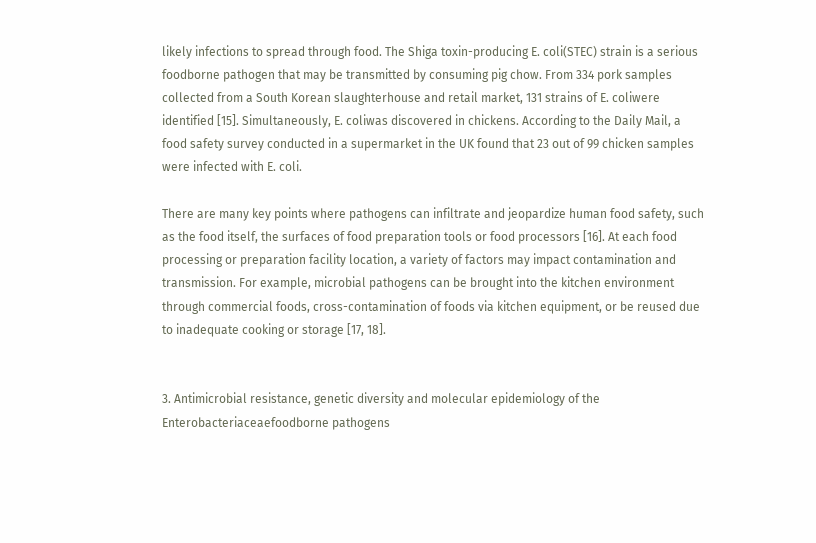likely infections to spread through food. The Shiga toxin-producing E. coli(STEC) strain is a serious foodborne pathogen that may be transmitted by consuming pig chow. From 334 pork samples collected from a South Korean slaughterhouse and retail market, 131 strains of E. coliwere identified [15]. Simultaneously, E. coliwas discovered in chickens. According to the Daily Mail, a food safety survey conducted in a supermarket in the UK found that 23 out of 99 chicken samples were infected with E. coli.

There are many key points where pathogens can infiltrate and jeopardize human food safety, such as the food itself, the surfaces of food preparation tools or food processors [16]. At each food processing or preparation facility location, a variety of factors may impact contamination and transmission. For example, microbial pathogens can be brought into the kitchen environment through commercial foods, cross-contamination of foods via kitchen equipment, or be reused due to inadequate cooking or storage [17, 18].


3. Antimicrobial resistance, genetic diversity and molecular epidemiology of the Enterobacteriaceaefoodborne pathogens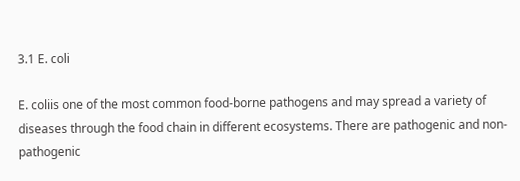3.1 E. coli

E. coliis one of the most common food-borne pathogens and may spread a variety of diseases through the food chain in different ecosystems. There are pathogenic and non-pathogenic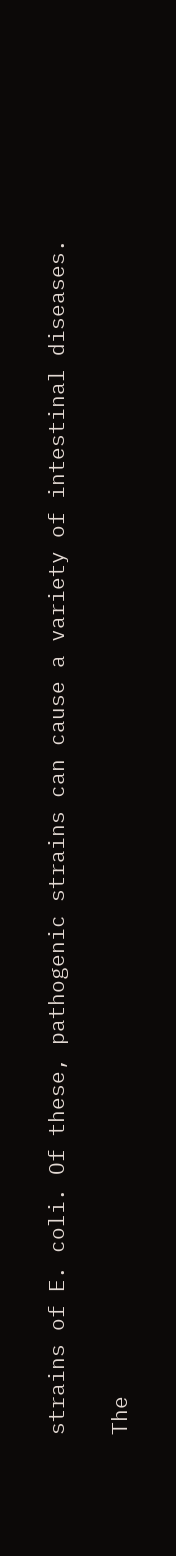strains of E. coli. Of these, pathogenic strains can cause a variety of intestinal diseases.

The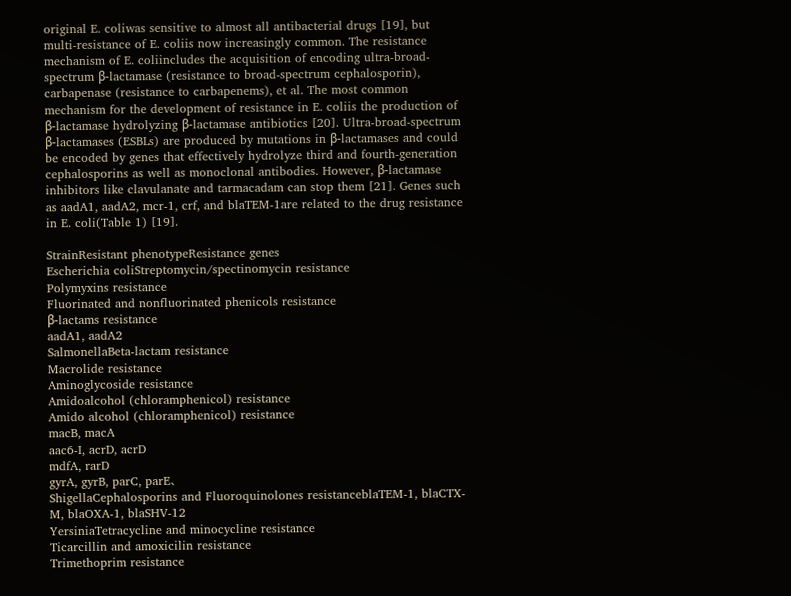original E. coliwas sensitive to almost all antibacterial drugs [19], but multi-resistance of E. coliis now increasingly common. The resistance mechanism of E. coliincludes the acquisition of encoding ultra-broad-spectrum β-lactamase (resistance to broad-spectrum cephalosporin), carbapenase (resistance to carbapenems), et al. The most common mechanism for the development of resistance in E. coliis the production of β-lactamase hydrolyzing β-lactamase antibiotics [20]. Ultra-broad-spectrum β-lactamases (ESBLs) are produced by mutations in β-lactamases and could be encoded by genes that effectively hydrolyze third and fourth-generation cephalosporins as well as monoclonal antibodies. However, β-lactamase inhibitors like clavulanate and tarmacadam can stop them [21]. Genes such as aadA1, aadA2, mcr-1, crf, and blaTEM-1are related to the drug resistance in E. coli(Table 1) [19].

StrainResistant phenotypeResistance genes
Escherichia coliStreptomycin/spectinomycin resistance
Polymyxins resistance
Fluorinated and nonfluorinated phenicols resistance
β-lactams resistance
aadA1, aadA2
SalmonellaBeta-lactam resistance
Macrolide resistance
Aminoglycoside resistance
Amidoalcohol (chloramphenicol) resistance
Amido alcohol (chloramphenicol) resistance
macB, macA
aac6-I, acrD, acrD
mdfA, rarD
gyrA, gyrB, parC, parE、
ShigellaCephalosporins and Fluoroquinolones resistanceblaTEM-1, blaCTX-M, blaOXA-1, blaSHV-12
YersiniaTetracycline and minocycline resistance
Ticarcillin and amoxicilin resistance
Trimethoprim resistance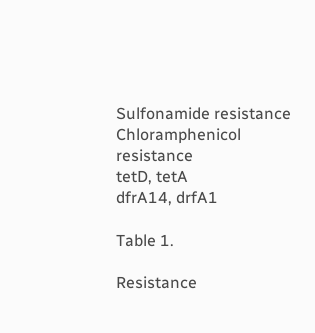Sulfonamide resistance
Chloramphenicol resistance
tetD, tetA
dfrA14, drfA1

Table 1.

Resistance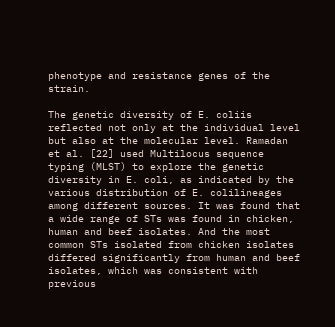phenotype and resistance genes of the strain.

The genetic diversity of E. coliis reflected not only at the individual level but also at the molecular level. Ramadan et al. [22] used Multilocus sequence typing (MLST) to explore the genetic diversity in E. coli, as indicated by the various distribution of E. colilineages among different sources. It was found that a wide range of STs was found in chicken, human and beef isolates. And the most common STs isolated from chicken isolates differed significantly from human and beef isolates, which was consistent with previous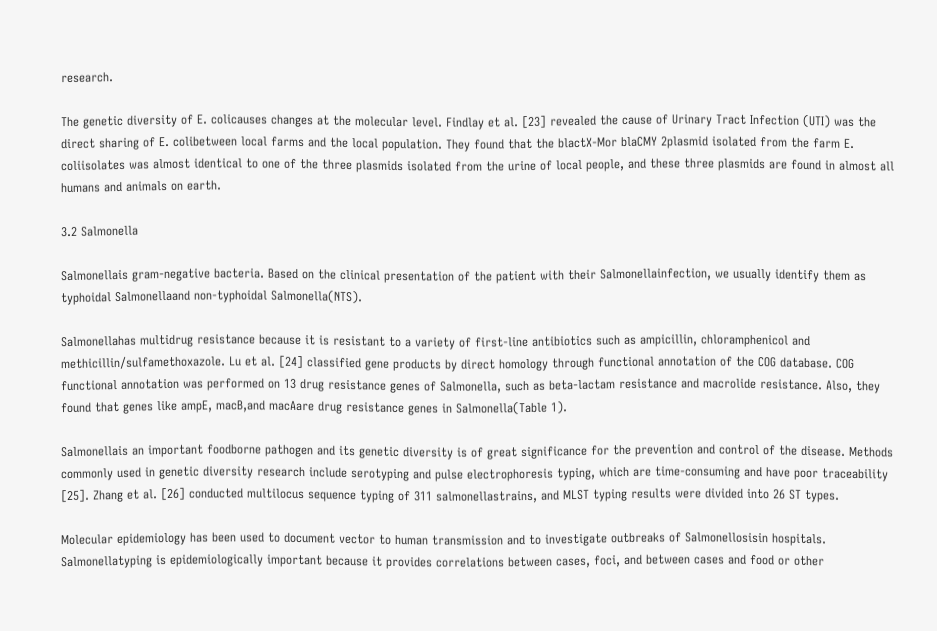research.

The genetic diversity of E. colicauses changes at the molecular level. Findlay et al. [23] revealed the cause of Urinary Tract Infection (UTI) was the direct sharing of E. colibetween local farms and the local population. They found that the blactX-Mor blaCMY 2plasmid isolated from the farm E. coliisolates was almost identical to one of the three plasmids isolated from the urine of local people, and these three plasmids are found in almost all humans and animals on earth.

3.2 Salmonella

Salmonellais gram-negative bacteria. Based on the clinical presentation of the patient with their Salmonellainfection, we usually identify them as typhoidal Salmonellaand non-typhoidal Salmonella(NTS).

Salmonellahas multidrug resistance because it is resistant to a variety of first-line antibiotics such as ampicillin, chloramphenicol and methicillin/sulfamethoxazole. Lu et al. [24] classified gene products by direct homology through functional annotation of the COG database. COG functional annotation was performed on 13 drug resistance genes of Salmonella, such as beta-lactam resistance and macrolide resistance. Also, they found that genes like ampE, macB,and macAare drug resistance genes in Salmonella(Table 1).

Salmonellais an important foodborne pathogen and its genetic diversity is of great significance for the prevention and control of the disease. Methods commonly used in genetic diversity research include serotyping and pulse electrophoresis typing, which are time-consuming and have poor traceability [25]. Zhang et al. [26] conducted multilocus sequence typing of 311 salmonellastrains, and MLST typing results were divided into 26 ST types.

Molecular epidemiology has been used to document vector to human transmission and to investigate outbreaks of Salmonellosisin hospitals. Salmonellatyping is epidemiologically important because it provides correlations between cases, foci, and between cases and food or other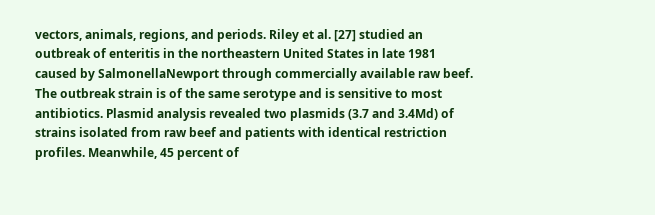vectors, animals, regions, and periods. Riley et al. [27] studied an outbreak of enteritis in the northeastern United States in late 1981 caused by SalmonellaNewport through commercially available raw beef. The outbreak strain is of the same serotype and is sensitive to most antibiotics. Plasmid analysis revealed two plasmids (3.7 and 3.4Md) of strains isolated from raw beef and patients with identical restriction profiles. Meanwhile, 45 percent of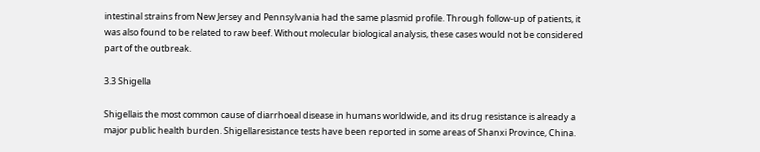intestinal strains from New Jersey and Pennsylvania had the same plasmid profile. Through follow-up of patients, it was also found to be related to raw beef. Without molecular biological analysis, these cases would not be considered part of the outbreak.

3.3 Shigella

Shigellais the most common cause of diarrhoeal disease in humans worldwide, and its drug resistance is already a major public health burden. Shigellaresistance tests have been reported in some areas of Shanxi Province, China.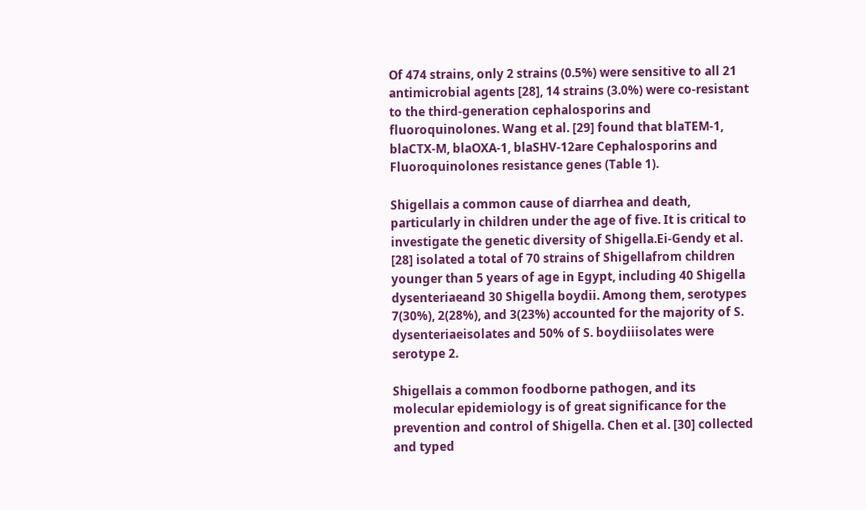Of 474 strains, only 2 strains (0.5%) were sensitive to all 21 antimicrobial agents [28], 14 strains (3.0%) were co-resistant to the third-generation cephalosporins and fluoroquinolones. Wang et al. [29] found that blaTEM-1, blaCTX-M, blaOXA-1, blaSHV-12are Cephalosporins and Fluoroquinolones resistance genes (Table 1).

Shigellais a common cause of diarrhea and death, particularly in children under the age of five. It is critical to investigate the genetic diversity of Shigella.Ei-Gendy et al. [28] isolated a total of 70 strains of Shigellafrom children younger than 5 years of age in Egypt, including 40 Shigella dysenteriaeand 30 Shigella boydii. Among them, serotypes 7(30%), 2(28%), and 3(23%) accounted for the majority of S. dysenteriaeisolates and 50% of S. boydiiisolates were serotype 2.

Shigellais a common foodborne pathogen, and its molecular epidemiology is of great significance for the prevention and control of Shigella. Chen et al. [30] collected and typed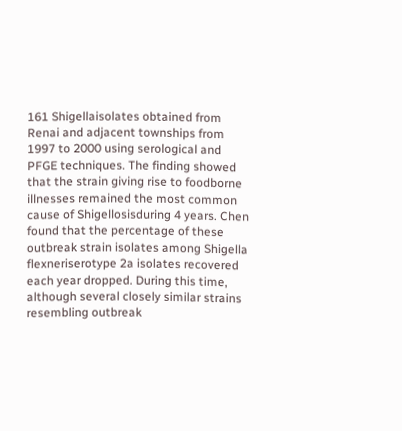161 Shigellaisolates obtained from Renai and adjacent townships from 1997 to 2000 using serological and PFGE techniques. The finding showed that the strain giving rise to foodborne illnesses remained the most common cause of Shigellosisduring 4 years. Chen found that the percentage of these outbreak strain isolates among Shigella flexneriserotype 2a isolates recovered each year dropped. During this time, although several closely similar strains resembling outbreak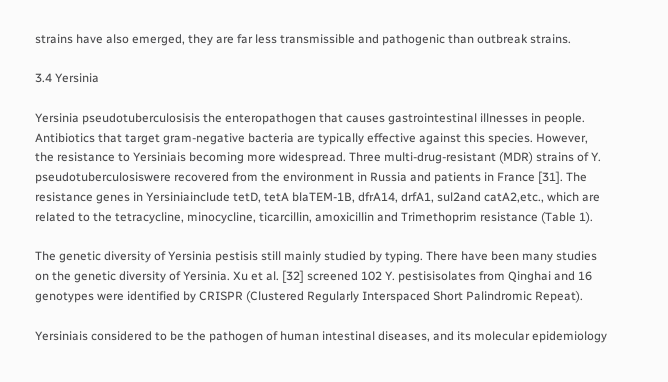strains have also emerged, they are far less transmissible and pathogenic than outbreak strains.

3.4 Yersinia

Yersinia pseudotuberculosisis the enteropathogen that causes gastrointestinal illnesses in people. Antibiotics that target gram-negative bacteria are typically effective against this species. However, the resistance to Yersiniais becoming more widespread. Three multi-drug-resistant (MDR) strains of Y. pseudotuberculosiswere recovered from the environment in Russia and patients in France [31]. The resistance genes in Yersiniainclude tetD, tetA blaTEM-1B, dfrA14, drfA1, sul2and catA2,etc., which are related to the tetracycline, minocycline, ticarcillin, amoxicillin and Trimethoprim resistance (Table 1).

The genetic diversity of Yersinia pestisis still mainly studied by typing. There have been many studies on the genetic diversity of Yersinia. Xu et al. [32] screened 102 Y. pestisisolates from Qinghai and 16 genotypes were identified by CRISPR (Clustered Regularly Interspaced Short Palindromic Repeat).

Yersiniais considered to be the pathogen of human intestinal diseases, and its molecular epidemiology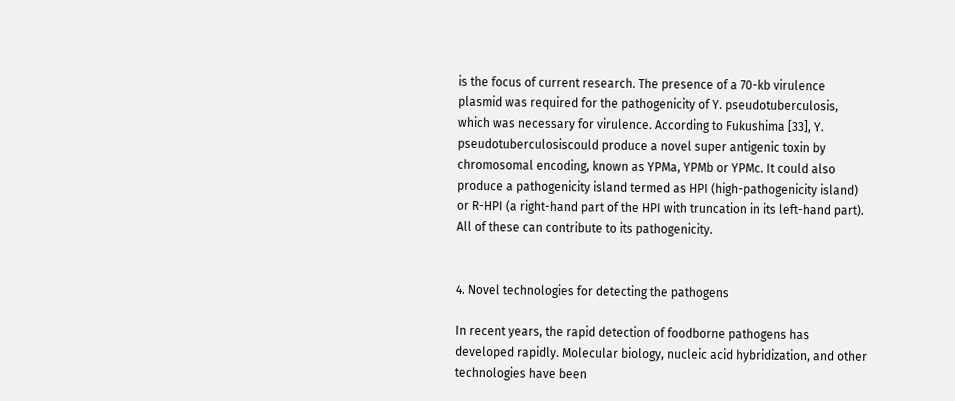is the focus of current research. The presence of a 70-kb virulence plasmid was required for the pathogenicity of Y. pseudotuberculosis, which was necessary for virulence. According to Fukushima [33], Y. pseudotuberculosiscould produce a novel super antigenic toxin by chromosomal encoding, known as YPMa, YPMb or YPMc. It could also produce a pathogenicity island termed as HPI (high-pathogenicity island) or R-HPI (a right-hand part of the HPI with truncation in its left-hand part). All of these can contribute to its pathogenicity.


4. Novel technologies for detecting the pathogens

In recent years, the rapid detection of foodborne pathogens has developed rapidly. Molecular biology, nucleic acid hybridization, and other technologies have been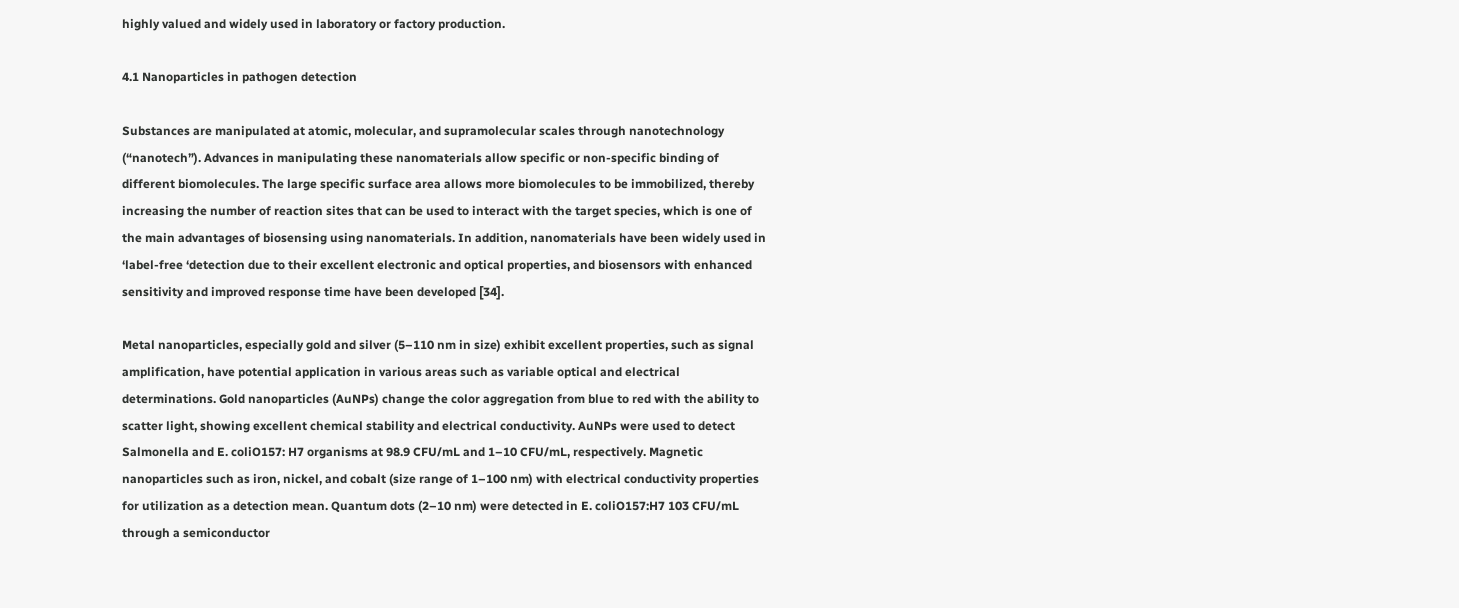highly valued and widely used in laboratory or factory production.

4.1 Nanoparticles in pathogen detection

Substances are manipulated at atomic, molecular, and supramolecular scales through nanotechnology (“nanotech”). Advances in manipulating these nanomaterials allow specific or non-specific binding of different biomolecules. The large specific surface area allows more biomolecules to be immobilized, thereby increasing the number of reaction sites that can be used to interact with the target species, which is one of the main advantages of biosensing using nanomaterials. In addition, nanomaterials have been widely used in ‘label-free ‘detection due to their excellent electronic and optical properties, and biosensors with enhanced sensitivity and improved response time have been developed [34].

Metal nanoparticles, especially gold and silver (5–110 nm in size) exhibit excellent properties, such as signal amplification, have potential application in various areas such as variable optical and electrical determinations. Gold nanoparticles (AuNPs) change the color aggregation from blue to red with the ability to scatter light, showing excellent chemical stability and electrical conductivity. AuNPs were used to detect Salmonella and E. coliO157: H7 organisms at 98.9 CFU/mL and 1–10 CFU/mL, respectively. Magnetic nanoparticles such as iron, nickel, and cobalt (size range of 1–100 nm) with electrical conductivity properties for utilization as a detection mean. Quantum dots (2–10 nm) were detected in E. coliO157:H7 103 CFU/mL through a semiconductor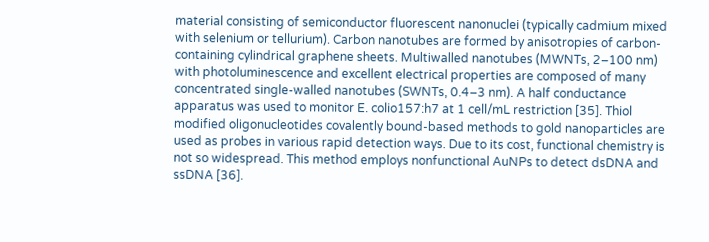material consisting of semiconductor fluorescent nanonuclei (typically cadmium mixed with selenium or tellurium). Carbon nanotubes are formed by anisotropies of carbon-containing cylindrical graphene sheets. Multiwalled nanotubes (MWNTs, 2–100 nm) with photoluminescence and excellent electrical properties are composed of many concentrated single-walled nanotubes (SWNTs, 0.4–3 nm). A half conductance apparatus was used to monitor E. colio157:h7 at 1 cell/mL restriction [35]. Thiol modified oligonucleotides covalently bound-based methods to gold nanoparticles are used as probes in various rapid detection ways. Due to its cost, functional chemistry is not so widespread. This method employs nonfunctional AuNPs to detect dsDNA and ssDNA [36].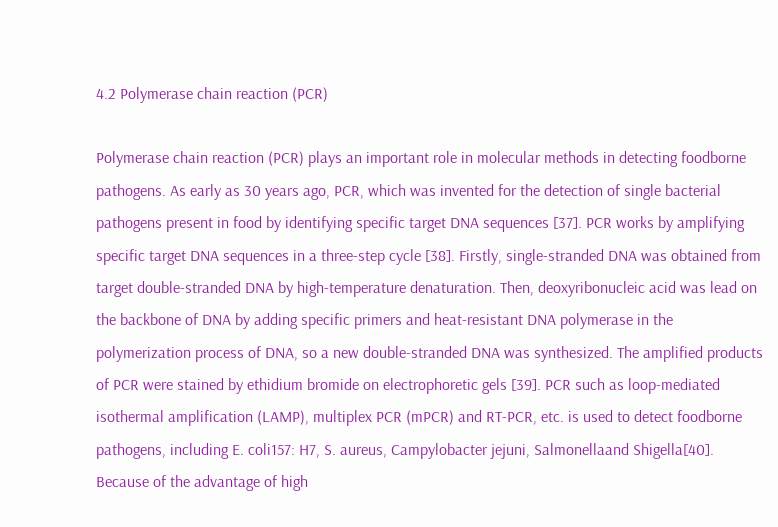4.2 Polymerase chain reaction (PCR)

Polymerase chain reaction (PCR) plays an important role in molecular methods in detecting foodborne pathogens. As early as 30 years ago, PCR, which was invented for the detection of single bacterial pathogens present in food by identifying specific target DNA sequences [37]. PCR works by amplifying specific target DNA sequences in a three-step cycle [38]. Firstly, single-stranded DNA was obtained from target double-stranded DNA by high-temperature denaturation. Then, deoxyribonucleic acid was lead on the backbone of DNA by adding specific primers and heat-resistant DNA polymerase in the polymerization process of DNA, so a new double-stranded DNA was synthesized. The amplified products of PCR were stained by ethidium bromide on electrophoretic gels [39]. PCR such as loop-mediated isothermal amplification (LAMP), multiplex PCR (mPCR) and RT-PCR, etc. is used to detect foodborne pathogens, including E. coli157: H7, S. aureus, Campylobacter jejuni, Salmonellaand Shigella[40]. Because of the advantage of high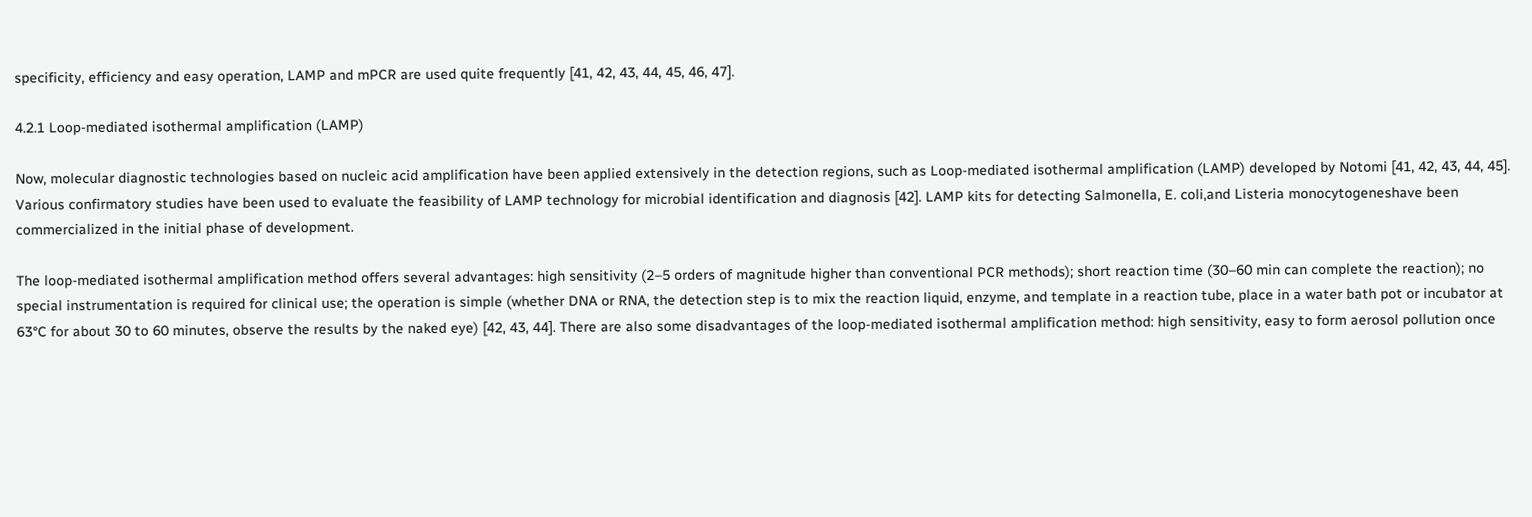specificity, efficiency and easy operation, LAMP and mPCR are used quite frequently [41, 42, 43, 44, 45, 46, 47].

4.2.1 Loop-mediated isothermal amplification (LAMP)

Now, molecular diagnostic technologies based on nucleic acid amplification have been applied extensively in the detection regions, such as Loop-mediated isothermal amplification (LAMP) developed by Notomi [41, 42, 43, 44, 45]. Various confirmatory studies have been used to evaluate the feasibility of LAMP technology for microbial identification and diagnosis [42]. LAMP kits for detecting Salmonella, E. coli,and Listeria monocytogeneshave been commercialized in the initial phase of development.

The loop-mediated isothermal amplification method offers several advantages: high sensitivity (2–5 orders of magnitude higher than conventional PCR methods); short reaction time (30–60 min can complete the reaction); no special instrumentation is required for clinical use; the operation is simple (whether DNA or RNA, the detection step is to mix the reaction liquid, enzyme, and template in a reaction tube, place in a water bath pot or incubator at 63°C for about 30 to 60 minutes, observe the results by the naked eye) [42, 43, 44]. There are also some disadvantages of the loop-mediated isothermal amplification method: high sensitivity, easy to form aerosol pollution once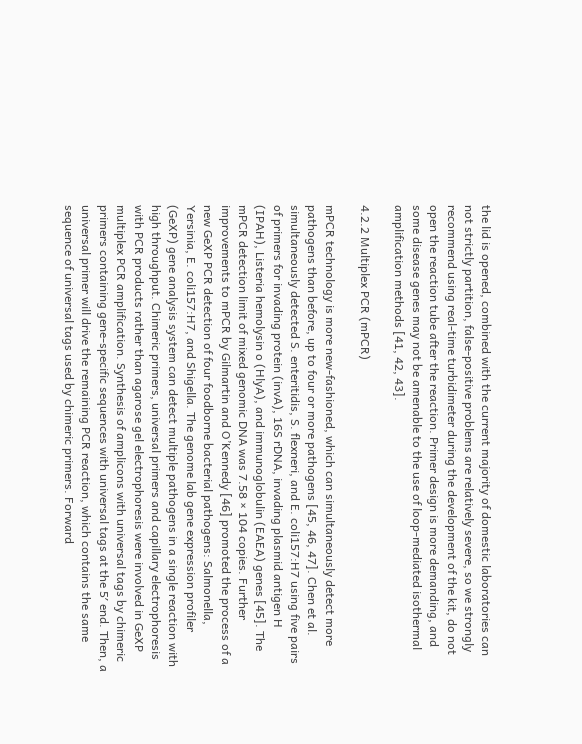the lid is opened, combined with the current majority of domestic laboratories can not strictly partition, false-positive problems are relatively severe, so we strongly recommend using real-time turbidimeter during the development of the kit, do not open the reaction tube after the reaction. Primer design is more demanding, and some disease genes may not be amenable to the use of loop-mediated isothermal amplification methods [41, 42, 43].

4.2.2 Multiplex PCR (mPCR)

mPCR technology is more new-fashioned, which can simultaneously detect more pathogens than before, up to four or more pathogens [45, 46, 47]. Chen et al. simultaneously detected S. enteritidis, S. flexneri, and E. coli157:H7 using five pairs of primers for invading protein (invA), 16S rDNA, invading plasmid antigen H (IPAH), Listeria hemolysin o (HlyA), and immunoglobulin (EAEA) genes [45]. The mPCR detection limit of mixed genomic DNA was 7.58 × 104 copies. Further improvements to mPCR by Gilmartin and O’Kennedy [46] promoted the process of a new GeXP PCR detection of four foodborne bacterial pathogens: Salmonella, Yersinia, E. coli157:H7, and Shigella. The genome lab gene expression profiler (GeXP) gene analysis system can detect multiple pathogens in a single reaction with high throughput. Chimeric primers, universal primers and capillary electrophoresis with PCR products rather than agarose gel electrophoresis were involved in GeXP multiplex PCR amplification. Synthesis of amplicons with universal tags by chimeric primers containing gene-specific sequences with universal tags at the 5′ end. Then, a universal primer will drive the remaining PCR reaction, which contains the same sequence of universal tags used by chimeric primers. Forward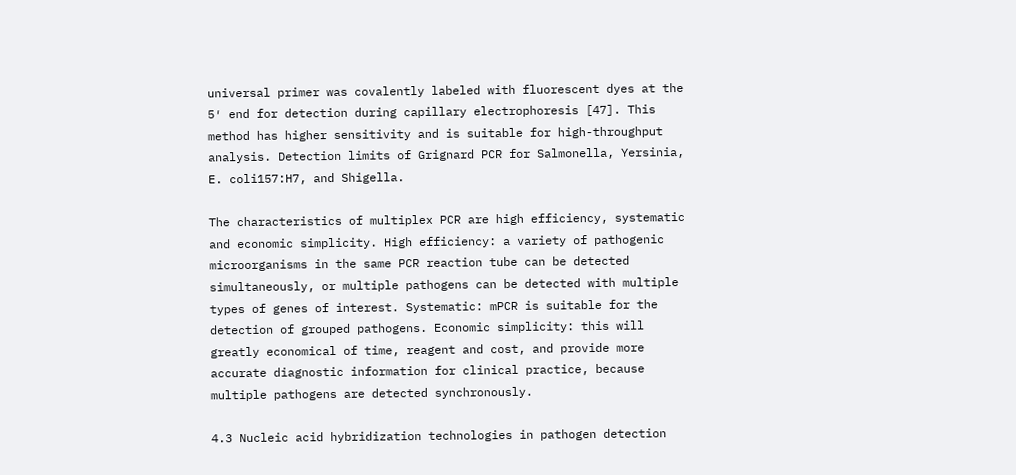universal primer was covalently labeled with fluorescent dyes at the 5′ end for detection during capillary electrophoresis [47]. This method has higher sensitivity and is suitable for high-throughput analysis. Detection limits of Grignard PCR for Salmonella, Yersinia, E. coli157:H7, and Shigella.

The characteristics of multiplex PCR are high efficiency, systematic and economic simplicity. High efficiency: a variety of pathogenic microorganisms in the same PCR reaction tube can be detected simultaneously, or multiple pathogens can be detected with multiple types of genes of interest. Systematic: mPCR is suitable for the detection of grouped pathogens. Economic simplicity: this will greatly economical of time, reagent and cost, and provide more accurate diagnostic information for clinical practice, because multiple pathogens are detected synchronously.

4.3 Nucleic acid hybridization technologies in pathogen detection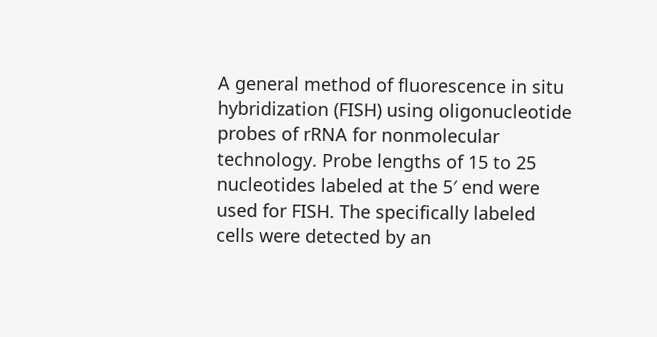A general method of fluorescence in situ hybridization (FISH) using oligonucleotide probes of rRNA for nonmolecular technology. Probe lengths of 15 to 25 nucleotides labeled at the 5′ end were used for FISH. The specifically labeled cells were detected by an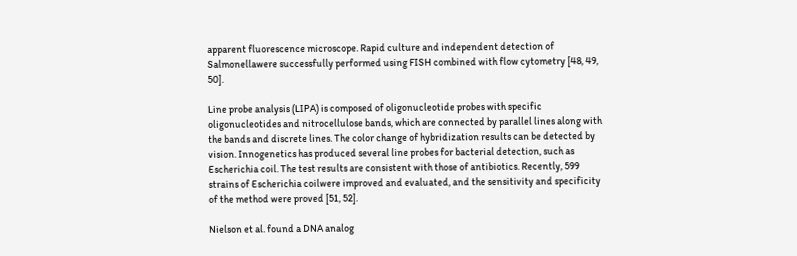apparent fluorescence microscope. Rapid culture and independent detection of Salmonellawere successfully performed using FISH combined with flow cytometry [48, 49, 50].

Line probe analysis (LIPA) is composed of oligonucleotide probes with specific oligonucleotides and nitrocellulose bands, which are connected by parallel lines along with the bands and discrete lines. The color change of hybridization results can be detected by vision. Innogenetics has produced several line probes for bacterial detection, such as Escherichia coil. The test results are consistent with those of antibiotics. Recently, 599 strains of Escherichia coilwere improved and evaluated, and the sensitivity and specificity of the method were proved [51, 52].

Nielson et al. found a DNA analog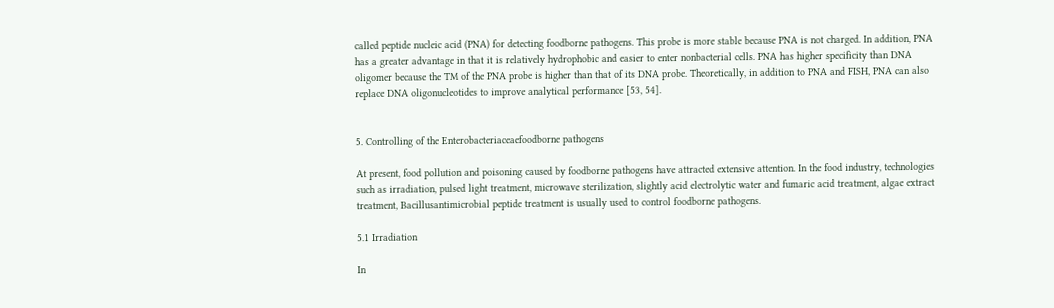called peptide nucleic acid (PNA) for detecting foodborne pathogens. This probe is more stable because PNA is not charged. In addition, PNA has a greater advantage in that it is relatively hydrophobic and easier to enter nonbacterial cells. PNA has higher specificity than DNA oligomer because the TM of the PNA probe is higher than that of its DNA probe. Theoretically, in addition to PNA and FISH, PNA can also replace DNA oligonucleotides to improve analytical performance [53, 54].


5. Controlling of the Enterobacteriaceaefoodborne pathogens

At present, food pollution and poisoning caused by foodborne pathogens have attracted extensive attention. In the food industry, technologies such as irradiation, pulsed light treatment, microwave sterilization, slightly acid electrolytic water and fumaric acid treatment, algae extract treatment, Bacillusantimicrobial peptide treatment is usually used to control foodborne pathogens.

5.1 Irradiation

In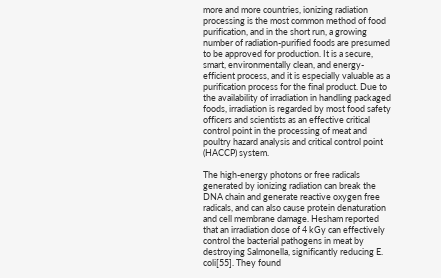more and more countries, ionizing radiation processing is the most common method of food purification, and in the short run, a growing number of radiation-purified foods are presumed to be approved for production. It is a secure, smart, environmentally clean, and energy-efficient process, and it is especially valuable as a purification process for the final product. Due to the availability of irradiation in handling packaged foods, irradiation is regarded by most food safety officers and scientists as an effective critical control point in the processing of meat and poultry hazard analysis and critical control point (HACCP) system.

The high-energy photons or free radicals generated by ionizing radiation can break the DNA chain and generate reactive oxygen free radicals, and can also cause protein denaturation and cell membrane damage. Hesham reported that an irradiation dose of 4 kGy can effectively control the bacterial pathogens in meat by destroying Salmonella, significantly reducing E. coli[55]. They found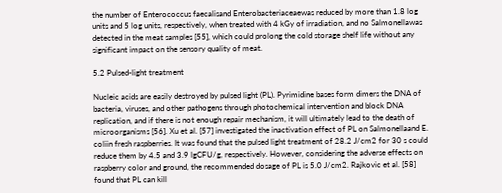the number of Enterococcus faecalisand Enterobacteriaceaewas reduced by more than 1.8 log units and 5 log units, respectively, when treated with 4 kGy of irradiation, and no Salmonellawas detected in the meat samples [55], which could prolong the cold storage shelf life without any significant impact on the sensory quality of meat.

5.2 Pulsed-light treatment

Nucleic acids are easily destroyed by pulsed light (PL). Pyrimidine bases form dimers the DNA of bacteria, viruses, and other pathogens through photochemical intervention and block DNA replication, and if there is not enough repair mechanism, it will ultimately lead to the death of microorganisms [56]. Xu et al. [57] investigated the inactivation effect of PL on Salmonellaand E. coliin fresh raspberries. It was found that the pulsed light treatment of 28.2 J/cm2 for 30 s could reduce them by 4.5 and 3.9 lgCFU/g, respectively. However, considering the adverse effects on raspberry color and ground, the recommended dosage of PL is 5.0 J/cm2. Rajkovic et al. [58] found that PL can kill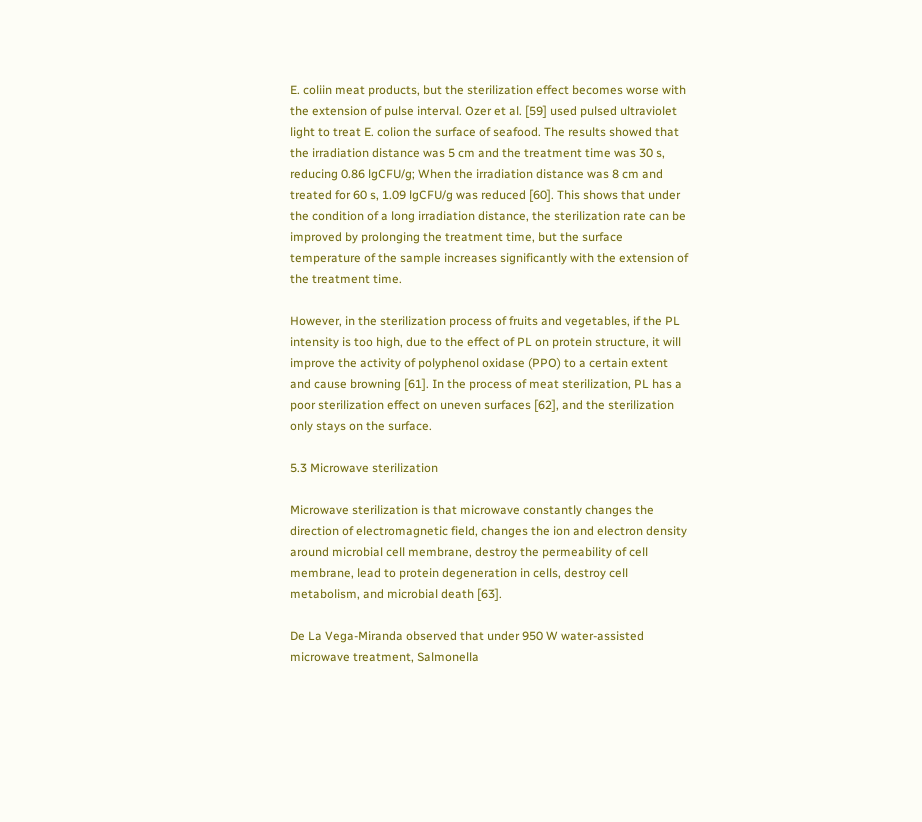E. coliin meat products, but the sterilization effect becomes worse with the extension of pulse interval. Ozer et al. [59] used pulsed ultraviolet light to treat E. colion the surface of seafood. The results showed that the irradiation distance was 5 cm and the treatment time was 30 s, reducing 0.86 lgCFU/g; When the irradiation distance was 8 cm and treated for 60 s, 1.09 lgCFU/g was reduced [60]. This shows that under the condition of a long irradiation distance, the sterilization rate can be improved by prolonging the treatment time, but the surface temperature of the sample increases significantly with the extension of the treatment time.

However, in the sterilization process of fruits and vegetables, if the PL intensity is too high, due to the effect of PL on protein structure, it will improve the activity of polyphenol oxidase (PPO) to a certain extent and cause browning [61]. In the process of meat sterilization, PL has a poor sterilization effect on uneven surfaces [62], and the sterilization only stays on the surface.

5.3 Microwave sterilization

Microwave sterilization is that microwave constantly changes the direction of electromagnetic field, changes the ion and electron density around microbial cell membrane, destroy the permeability of cell membrane, lead to protein degeneration in cells, destroy cell metabolism, and microbial death [63].

De La Vega-Miranda observed that under 950 W water-assisted microwave treatment, Salmonella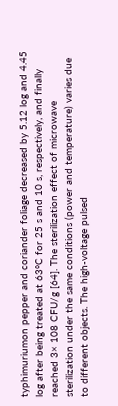typhimuriumon pepper and coriander foliage decreased by 5.12 log and 4.45 log after being treated at 63°C for 25 s and 10 s, respectively, and finally reached 3× 108 CFU/g [64]. The sterilization effect of microwave sterilization under the same conditions (power and temperature) varies due to different objects. The high-voltage pulsed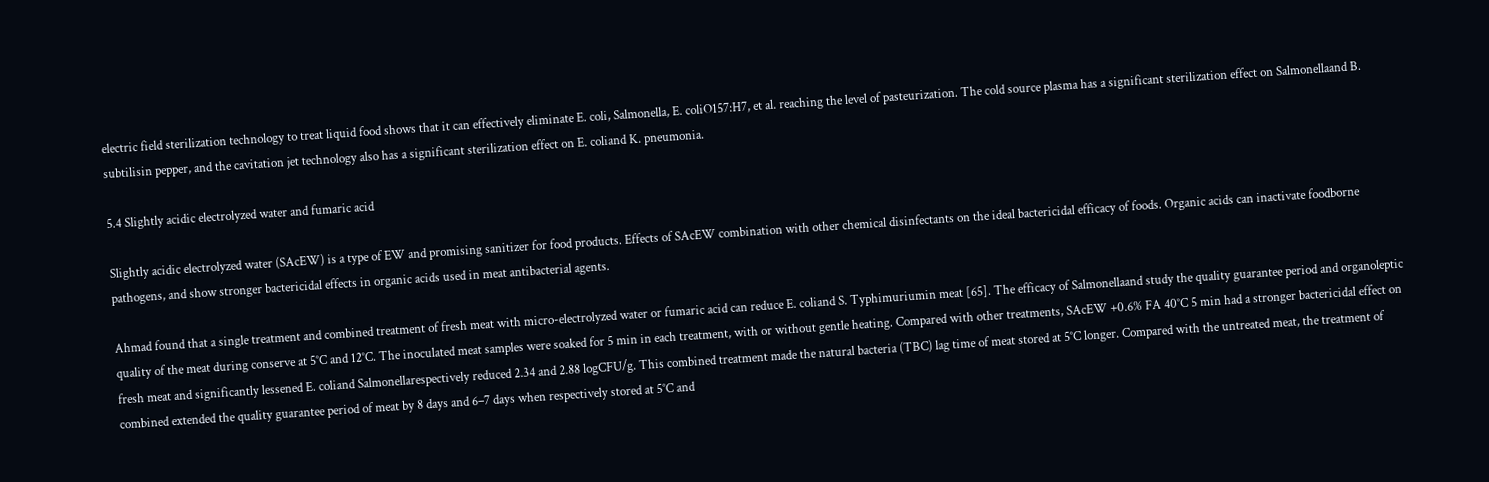electric field sterilization technology to treat liquid food shows that it can effectively eliminate E. coli, Salmonella, E. coliO157:H7, et al. reaching the level of pasteurization. The cold source plasma has a significant sterilization effect on Salmonellaand B. subtilisin pepper, and the cavitation jet technology also has a significant sterilization effect on E. coliand K. pneumonia.

5.4 Slightly acidic electrolyzed water and fumaric acid

Slightly acidic electrolyzed water (SAcEW) is a type of EW and promising sanitizer for food products. Effects of SAcEW combination with other chemical disinfectants on the ideal bactericidal efficacy of foods. Organic acids can inactivate foodborne pathogens, and show stronger bactericidal effects in organic acids used in meat antibacterial agents.

Ahmad found that a single treatment and combined treatment of fresh meat with micro-electrolyzed water or fumaric acid can reduce E. coliand S. Typhimuriumin meat [65]. The efficacy of Salmonellaand study the quality guarantee period and organoleptic quality of the meat during conserve at 5°C and 12°C. The inoculated meat samples were soaked for 5 min in each treatment, with or without gentle heating. Compared with other treatments, SAcEW +0.6% FA 40°C 5 min had a stronger bactericidal effect on fresh meat and significantly lessened E. coliand Salmonellarespectively reduced 2.34 and 2.88 logCFU/g. This combined treatment made the natural bacteria (TBC) lag time of meat stored at 5°C longer. Compared with the untreated meat, the treatment of combined extended the quality guarantee period of meat by 8 days and 6–7 days when respectively stored at 5°C and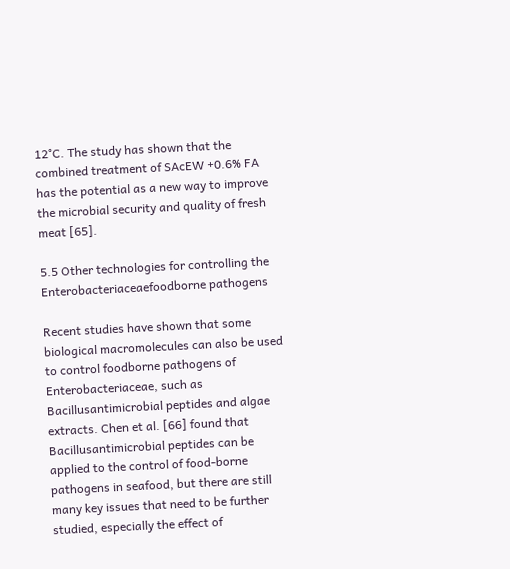12°C. The study has shown that the combined treatment of SAcEW +0.6% FA has the potential as a new way to improve the microbial security and quality of fresh meat [65].

5.5 Other technologies for controlling the Enterobacteriaceaefoodborne pathogens

Recent studies have shown that some biological macromolecules can also be used to control foodborne pathogens of Enterobacteriaceae, such as Bacillusantimicrobial peptides and algae extracts. Chen et al. [66] found that Bacillusantimicrobial peptides can be applied to the control of food-borne pathogens in seafood, but there are still many key issues that need to be further studied, especially the effect of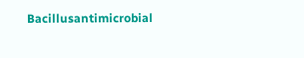Bacillusantimicrobial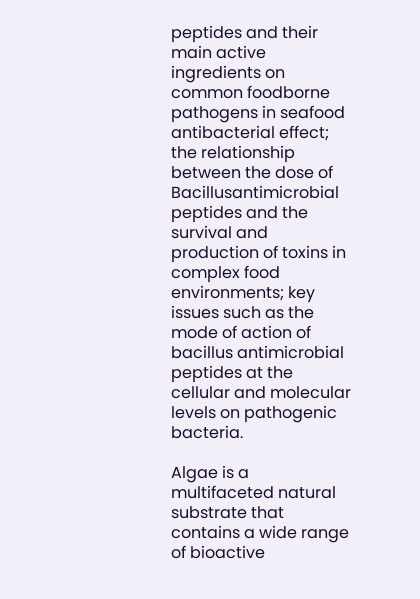peptides and their main active ingredients on common foodborne pathogens in seafood antibacterial effect; the relationship between the dose of Bacillusantimicrobial peptides and the survival and production of toxins in complex food environments; key issues such as the mode of action of bacillus antimicrobial peptides at the cellular and molecular levels on pathogenic bacteria.

Algae is a multifaceted natural substrate that contains a wide range of bioactive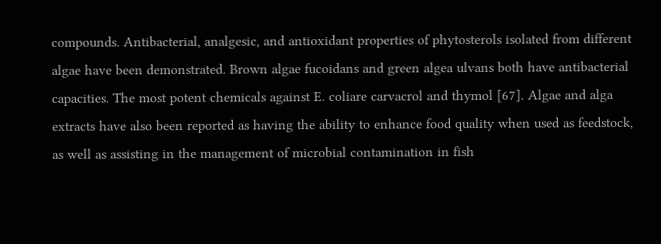compounds. Antibacterial, analgesic, and antioxidant properties of phytosterols isolated from different algae have been demonstrated. Brown algae fucoidans and green algea ulvans both have antibacterial capacities. The most potent chemicals against E. coliare carvacrol and thymol [67]. Algae and alga extracts have also been reported as having the ability to enhance food quality when used as feedstock, as well as assisting in the management of microbial contamination in fish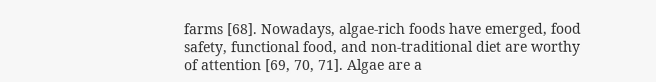farms [68]. Nowadays, algae-rich foods have emerged, food safety, functional food, and non-traditional diet are worthy of attention [69, 70, 71]. Algae are a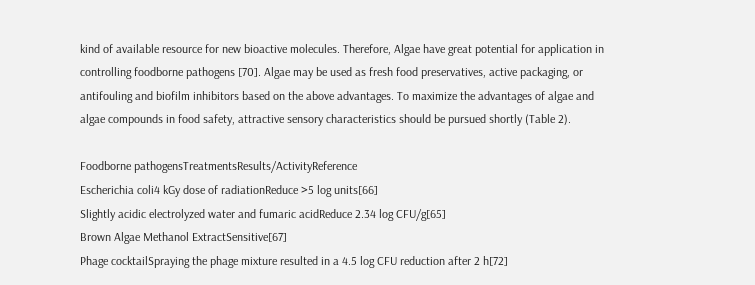kind of available resource for new bioactive molecules. Therefore, Algae have great potential for application in controlling foodborne pathogens [70]. Algae may be used as fresh food preservatives, active packaging, or antifouling and biofilm inhibitors based on the above advantages. To maximize the advantages of algae and algae compounds in food safety, attractive sensory characteristics should be pursued shortly (Table 2).

Foodborne pathogensTreatmentsResults/ActivityReference
Escherichia coli4 kGy dose of radiationReduce >5 log units[66]
Slightly acidic electrolyzed water and fumaric acidReduce 2.34 log CFU/g[65]
Brown Algae Methanol ExtractSensitive[67]
Phage cocktailSpraying the phage mixture resulted in a 4.5 log CFU reduction after 2 h[72]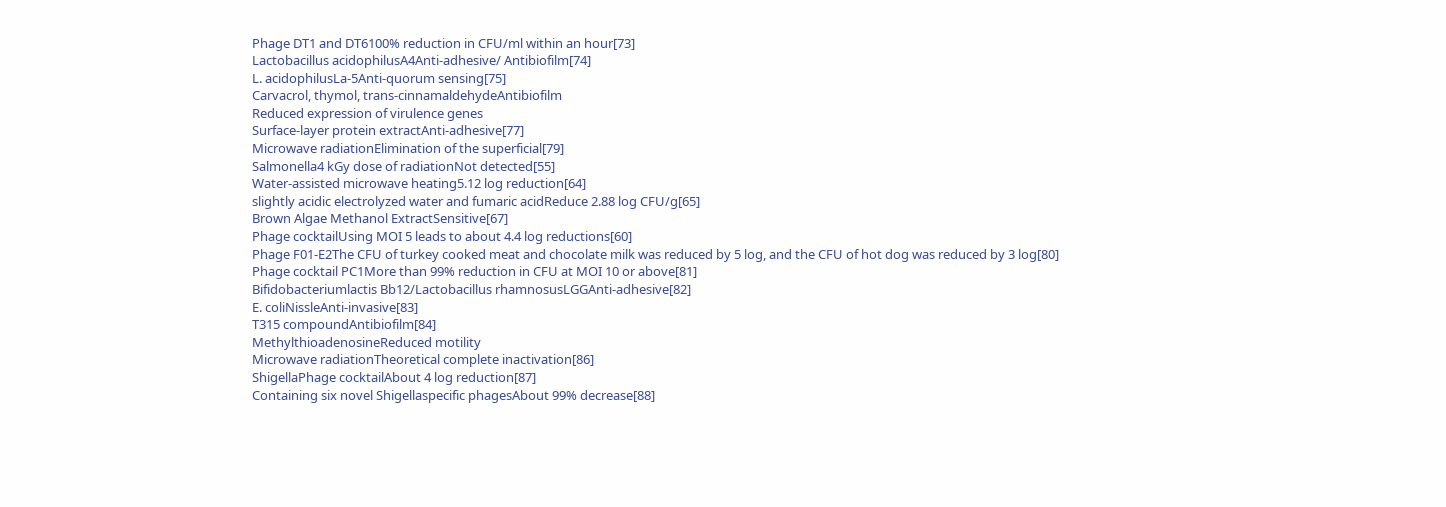Phage DT1 and DT6100% reduction in CFU/ml within an hour[73]
Lactobacillus acidophilusA4Anti-adhesive/ Antibiofilm[74]
L. acidophilusLa-5Anti-quorum sensing[75]
Carvacrol, thymol, trans-cinnamaldehydeAntibiofilm
Reduced expression of virulence genes
Surface-layer protein extractAnti-adhesive[77]
Microwave radiationElimination of the superficial[79]
Salmonella4 kGy dose of radiationNot detected[55]
Water-assisted microwave heating5.12 log reduction[64]
slightly acidic electrolyzed water and fumaric acidReduce 2.88 log CFU/g[65]
Brown Algae Methanol ExtractSensitive[67]
Phage cocktailUsing MOI 5 leads to about 4.4 log reductions[60]
Phage F01-E2The CFU of turkey cooked meat and chocolate milk was reduced by 5 log, and the CFU of hot dog was reduced by 3 log[80]
Phage cocktail PC1More than 99% reduction in CFU at MOI 10 or above[81]
Bifidobacteriumlactis Bb12/Lactobacillus rhamnosusLGGAnti-adhesive[82]
E. coliNissleAnti-invasive[83]
T315 compoundAntibiofilm[84]
MethylthioadenosineReduced motility
Microwave radiationTheoretical complete inactivation[86]
ShigellaPhage cocktailAbout 4 log reduction[87]
Containing six novel Shigellaspecific phagesAbout 99% decrease[88]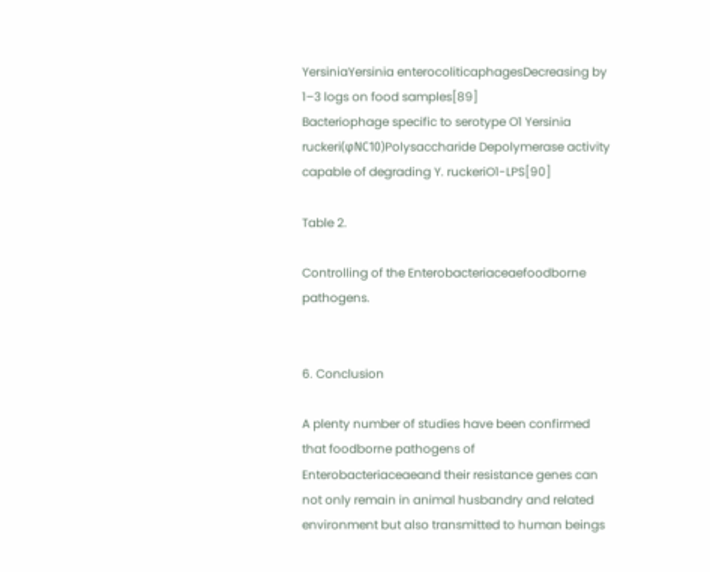YersiniaYersinia enterocoliticaphagesDecreasing by 1–3 logs on food samples[89]
Bacteriophage specific to serotype O1 Yersinia ruckeri(φNC10)Polysaccharide Depolymerase activity capable of degrading Y. ruckeriO1-LPS[90]

Table 2.

Controlling of the Enterobacteriaceaefoodborne pathogens.


6. Conclusion

A plenty number of studies have been confirmed that foodborne pathogens of Enterobacteriaceaeand their resistance genes can not only remain in animal husbandry and related environment but also transmitted to human beings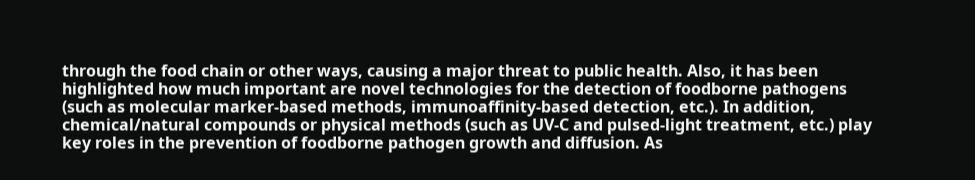through the food chain or other ways, causing a major threat to public health. Also, it has been highlighted how much important are novel technologies for the detection of foodborne pathogens (such as molecular marker-based methods, immunoaffinity-based detection, etc.). In addition, chemical/natural compounds or physical methods (such as UV-C and pulsed-light treatment, etc.) play key roles in the prevention of foodborne pathogen growth and diffusion. As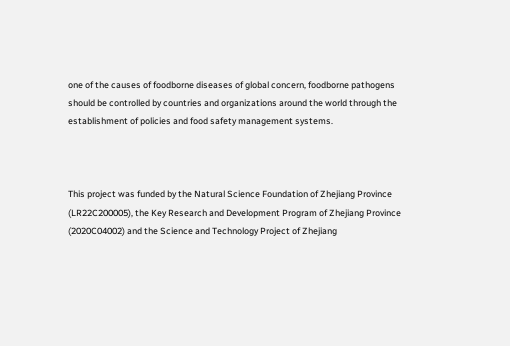one of the causes of foodborne diseases of global concern, foodborne pathogens should be controlled by countries and organizations around the world through the establishment of policies and food safety management systems.



This project was funded by the Natural Science Foundation of Zhejiang Province (LR22C200005), the Key Research and Development Program of Zhejiang Province (2020C04002) and the Science and Technology Project of Zhejiang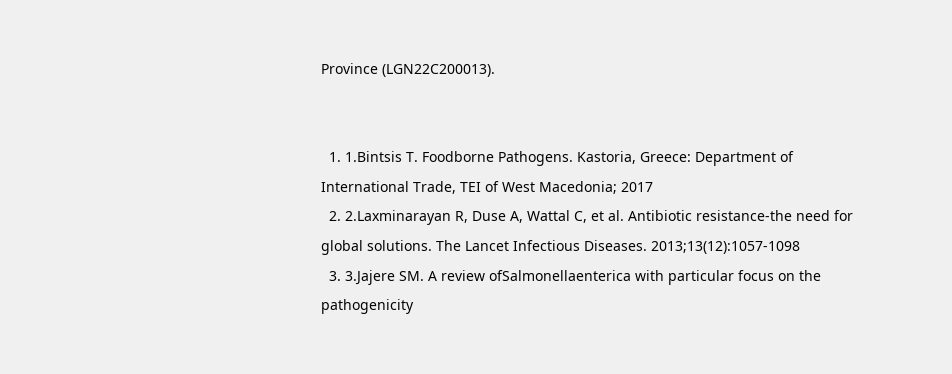Province (LGN22C200013).


  1. 1.Bintsis T. Foodborne Pathogens. Kastoria, Greece: Department of International Trade, TEI of West Macedonia; 2017
  2. 2.Laxminarayan R, Duse A, Wattal C, et al. Antibiotic resistance-the need for global solutions. The Lancet Infectious Diseases. 2013;13(12):1057-1098
  3. 3.Jajere SM. A review ofSalmonellaenterica with particular focus on the pathogenicity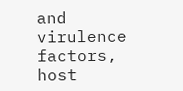and virulence factors, host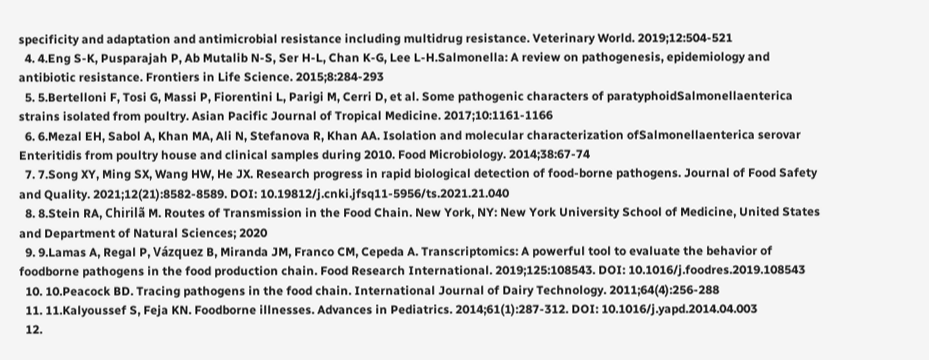specificity and adaptation and antimicrobial resistance including multidrug resistance. Veterinary World. 2019;12:504-521
  4. 4.Eng S-K, Pusparajah P, Ab Mutalib N-S, Ser H-L, Chan K-G, Lee L-H.Salmonella: A review on pathogenesis, epidemiology and antibiotic resistance. Frontiers in Life Science. 2015;8:284-293
  5. 5.Bertelloni F, Tosi G, Massi P, Fiorentini L, Parigi M, Cerri D, et al. Some pathogenic characters of paratyphoidSalmonellaenterica strains isolated from poultry. Asian Pacific Journal of Tropical Medicine. 2017;10:1161-1166
  6. 6.Mezal EH, Sabol A, Khan MA, Ali N, Stefanova R, Khan AA. Isolation and molecular characterization ofSalmonellaenterica serovar Enteritidis from poultry house and clinical samples during 2010. Food Microbiology. 2014;38:67-74
  7. 7.Song XY, Ming SX, Wang HW, He JX. Research progress in rapid biological detection of food-borne pathogens. Journal of Food Safety and Quality. 2021;12(21):8582-8589. DOI: 10.19812/j.cnki.jfsq11-5956/ts.2021.21.040
  8. 8.Stein RA, Chirilã M. Routes of Transmission in the Food Chain. New York, NY: New York University School of Medicine, United States and Department of Natural Sciences; 2020
  9. 9.Lamas A, Regal P, Vázquez B, Miranda JM, Franco CM, Cepeda A. Transcriptomics: A powerful tool to evaluate the behavior of foodborne pathogens in the food production chain. Food Research International. 2019;125:108543. DOI: 10.1016/j.foodres.2019.108543
  10. 10.Peacock BD. Tracing pathogens in the food chain. International Journal of Dairy Technology. 2011;64(4):256-288
  11. 11.Kalyoussef S, Feja KN. Foodborne illnesses. Advances in Pediatrics. 2014;61(1):287-312. DOI: 10.1016/j.yapd.2014.04.003
  12.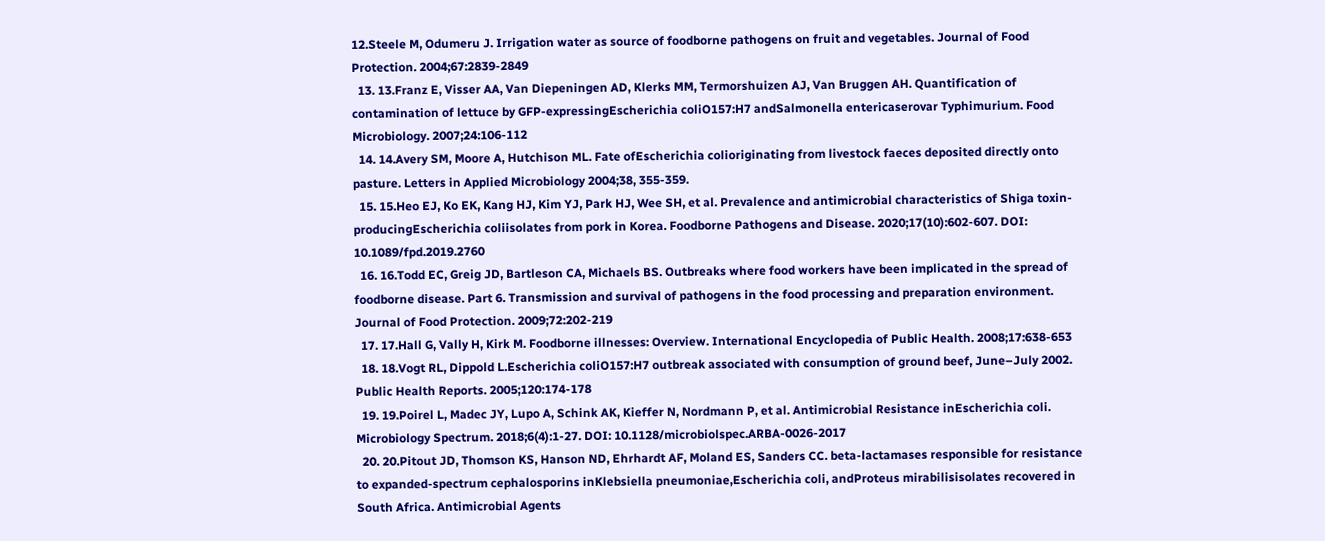12.Steele M, Odumeru J. Irrigation water as source of foodborne pathogens on fruit and vegetables. Journal of Food Protection. 2004;67:2839-2849
  13. 13.Franz E, Visser AA, Van Diepeningen AD, Klerks MM, Termorshuizen AJ, Van Bruggen AH. Quantification of contamination of lettuce by GFP-expressingEscherichia coliO157:H7 andSalmonella entericaserovar Typhimurium. Food Microbiology. 2007;24:106-112
  14. 14.Avery SM, Moore A, Hutchison ML. Fate ofEscherichia colioriginating from livestock faeces deposited directly onto pasture. Letters in Applied Microbiology 2004;38, 355-359.
  15. 15.Heo EJ, Ko EK, Kang HJ, Kim YJ, Park HJ, Wee SH, et al. Prevalence and antimicrobial characteristics of Shiga toxin-producingEscherichia coliisolates from pork in Korea. Foodborne Pathogens and Disease. 2020;17(10):602-607. DOI: 10.1089/fpd.2019.2760
  16. 16.Todd EC, Greig JD, Bartleson CA, Michaels BS. Outbreaks where food workers have been implicated in the spread of foodborne disease. Part 6. Transmission and survival of pathogens in the food processing and preparation environment. Journal of Food Protection. 2009;72:202-219
  17. 17.Hall G, Vally H, Kirk M. Foodborne illnesses: Overview. International Encyclopedia of Public Health. 2008;17:638-653
  18. 18.Vogt RL, Dippold L.Escherichia coliO157:H7 outbreak associated with consumption of ground beef, June–July 2002. Public Health Reports. 2005;120:174-178
  19. 19.Poirel L, Madec JY, Lupo A, Schink AK, Kieffer N, Nordmann P, et al. Antimicrobial Resistance inEscherichia coli. Microbiology Spectrum. 2018;6(4):1-27. DOI: 10.1128/microbiolspec.ARBA-0026-2017
  20. 20.Pitout JD, Thomson KS, Hanson ND, Ehrhardt AF, Moland ES, Sanders CC. beta-lactamases responsible for resistance to expanded-spectrum cephalosporins inKlebsiella pneumoniae,Escherichia coli, andProteus mirabilisisolates recovered in South Africa. Antimicrobial Agents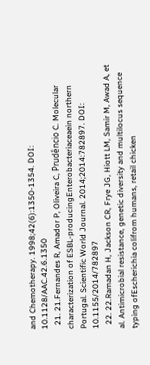and Chemotherapy. 1998;42(6):1350-1354. DOI: 10.1128/AAC.42.6.1350
  21. 21.Fernandes R, Amador P, Oliveira C, Prudêncio C. Molecular characterization of ESBL-producingEnterobacteriaceaein northern Portugal. Scientific World Journal. 2014;2014:782897. DOI: 10.1155/2014/782897
  22. 22.Ramadan H, Jackson CR, Frye JG, Hiott LM, Samir M, Awad A, et al. Antimicrobial resistance, genetic diversity and multilocus sequence typing ofEscherichia colifrom humans, retail chicken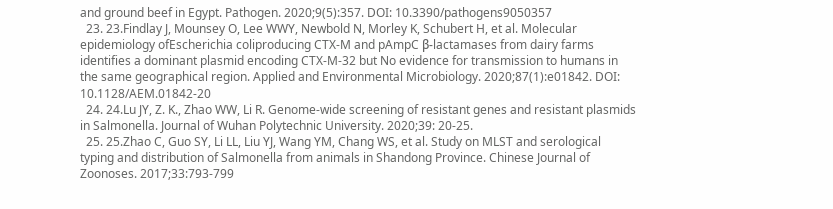and ground beef in Egypt. Pathogen. 2020;9(5):357. DOI: 10.3390/pathogens9050357
  23. 23.Findlay J, Mounsey O, Lee WWY, Newbold N, Morley K, Schubert H, et al. Molecular epidemiology ofEscherichia coliproducing CTX-M and pAmpC β-lactamases from dairy farms identifies a dominant plasmid encoding CTX-M-32 but No evidence for transmission to humans in the same geographical region. Applied and Environmental Microbiology. 2020;87(1):e01842. DOI: 10.1128/AEM.01842-20
  24. 24.Lu JY, Z. K., Zhao WW, Li R. Genome-wide screening of resistant genes and resistant plasmids in Salmonella. Journal of Wuhan Polytechnic University. 2020;39: 20-25.
  25. 25.Zhao C, Guo SY, Li LL, Liu YJ, Wang YM, Chang WS, et al. Study on MLST and serological typing and distribution of Salmonella from animals in Shandong Province. Chinese Journal of Zoonoses. 2017;33:793-799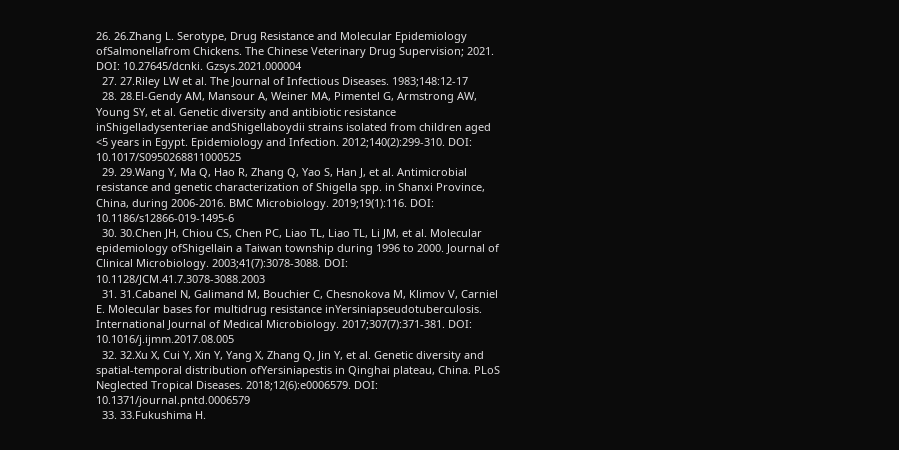26. 26.Zhang L. Serotype, Drug Resistance and Molecular Epidemiology ofSalmonellafrom Chickens. The Chinese Veterinary Drug Supervision; 2021. DOI: 10.27645/dcnki. Gzsys.2021.000004
  27. 27.Riley LW et al. The Journal of Infectious Diseases. 1983;148:12-17
  28. 28.El-Gendy AM, Mansour A, Weiner MA, Pimentel G, Armstrong AW, Young SY, et al. Genetic diversity and antibiotic resistance inShigelladysenteriae andShigellaboydii strains isolated from children aged <5 years in Egypt. Epidemiology and Infection. 2012;140(2):299-310. DOI: 10.1017/S0950268811000525
  29. 29.Wang Y, Ma Q, Hao R, Zhang Q, Yao S, Han J, et al. Antimicrobial resistance and genetic characterization of Shigella spp. in Shanxi Province, China, during 2006-2016. BMC Microbiology. 2019;19(1):116. DOI: 10.1186/s12866-019-1495-6
  30. 30.Chen JH, Chiou CS, Chen PC, Liao TL, Liao TL, Li JM, et al. Molecular epidemiology ofShigellain a Taiwan township during 1996 to 2000. Journal of Clinical Microbiology. 2003;41(7):3078-3088. DOI: 10.1128/JCM.41.7.3078-3088.2003
  31. 31.Cabanel N, Galimand M, Bouchier C, Chesnokova M, Klimov V, Carniel E. Molecular bases for multidrug resistance inYersiniapseudotuberculosis. International Journal of Medical Microbiology. 2017;307(7):371-381. DOI: 10.1016/j.ijmm.2017.08.005
  32. 32.Xu X, Cui Y, Xin Y, Yang X, Zhang Q, Jin Y, et al. Genetic diversity and spatial-temporal distribution ofYersiniapestis in Qinghai plateau, China. PLoS Neglected Tropical Diseases. 2018;12(6):e0006579. DOI: 10.1371/journal.pntd.0006579
  33. 33.Fukushima H.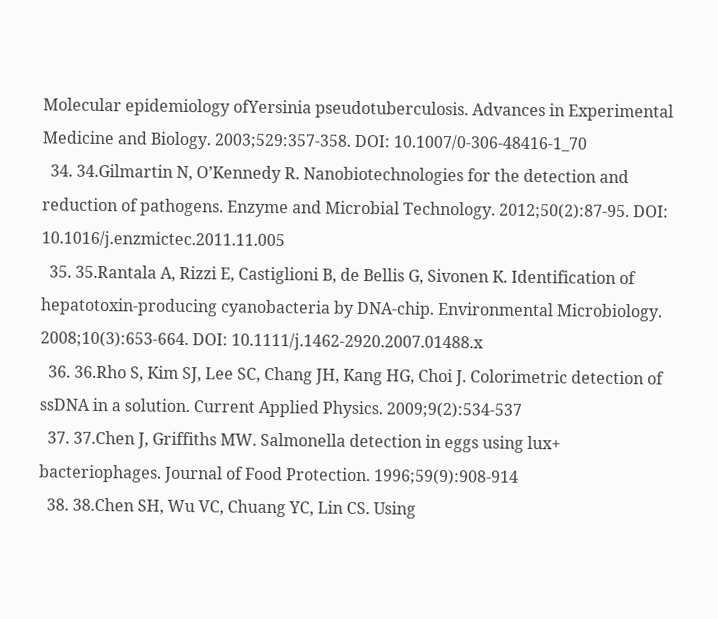Molecular epidemiology ofYersinia pseudotuberculosis. Advances in Experimental Medicine and Biology. 2003;529:357-358. DOI: 10.1007/0-306-48416-1_70
  34. 34.Gilmartin N, O’Kennedy R. Nanobiotechnologies for the detection and reduction of pathogens. Enzyme and Microbial Technology. 2012;50(2):87-95. DOI: 10.1016/j.enzmictec.2011.11.005
  35. 35.Rantala A, Rizzi E, Castiglioni B, de Bellis G, Sivonen K. Identification of hepatotoxin-producing cyanobacteria by DNA-chip. Environmental Microbiology. 2008;10(3):653-664. DOI: 10.1111/j.1462-2920.2007.01488.x
  36. 36.Rho S, Kim SJ, Lee SC, Chang JH, Kang HG, Choi J. Colorimetric detection of ssDNA in a solution. Current Applied Physics. 2009;9(2):534-537
  37. 37.Chen J, Griffiths MW. Salmonella detection in eggs using lux+ bacteriophages. Journal of Food Protection. 1996;59(9):908-914
  38. 38.Chen SH, Wu VC, Chuang YC, Lin CS. Using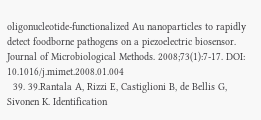oligonucleotide-functionalized Au nanoparticles to rapidly detect foodborne pathogens on a piezoelectric biosensor. Journal of Microbiological Methods. 2008;73(1):7-17. DOI: 10.1016/j.mimet.2008.01.004
  39. 39.Rantala A, Rizzi E, Castiglioni B, de Bellis G, Sivonen K. Identification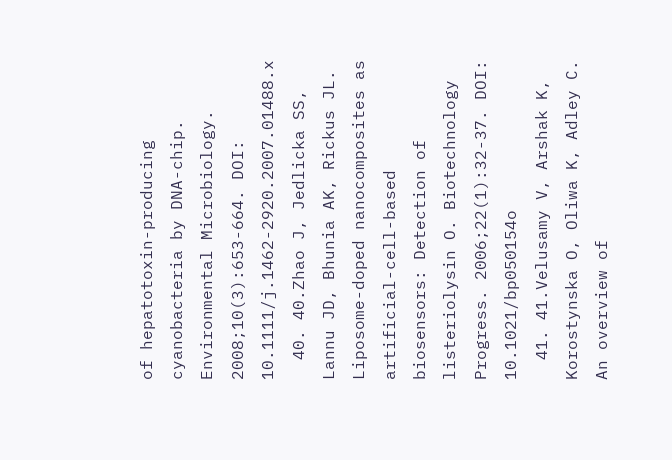of hepatotoxin-producing cyanobacteria by DNA-chip. Environmental Microbiology. 2008;10(3):653-664. DOI: 10.1111/j.1462-2920.2007.01488.x
  40. 40.Zhao J, Jedlicka SS, Lannu JD, Bhunia AK, Rickus JL. Liposome-doped nanocomposites as artificial-cell-based biosensors: Detection of listeriolysin O. Biotechnology Progress. 2006;22(1):32-37. DOI: 10.1021/bp050154o
  41. 41.Velusamy V, Arshak K, Korostynska O, Oliwa K, Adley C. An overview of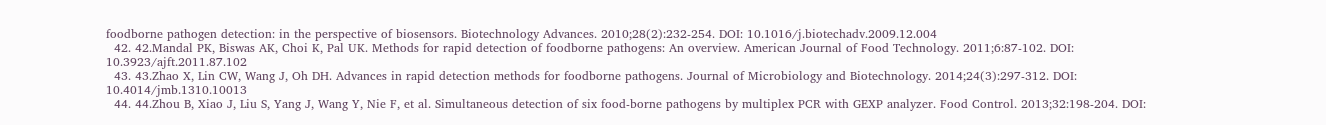foodborne pathogen detection: in the perspective of biosensors. Biotechnology Advances. 2010;28(2):232-254. DOI: 10.1016/j.biotechadv.2009.12.004
  42. 42.Mandal PK, Biswas AK, Choi K, Pal UK. Methods for rapid detection of foodborne pathogens: An overview. American Journal of Food Technology. 2011;6:87-102. DOI: 10.3923/ajft.2011.87.102
  43. 43.Zhao X, Lin CW, Wang J, Oh DH. Advances in rapid detection methods for foodborne pathogens. Journal of Microbiology and Biotechnology. 2014;24(3):297-312. DOI: 10.4014/jmb.1310.10013
  44. 44.Zhou B, Xiao J, Liu S, Yang J, Wang Y, Nie F, et al. Simultaneous detection of six food-borne pathogens by multiplex PCR with GEXP analyzer. Food Control. 2013;32:198-204. DOI: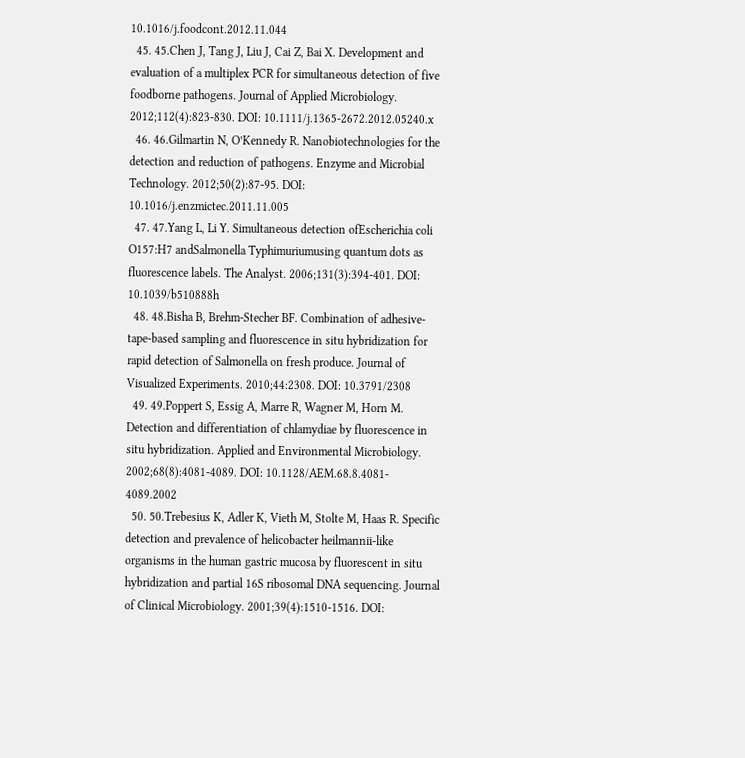10.1016/j.foodcont.2012.11.044
  45. 45.Chen J, Tang J, Liu J, Cai Z, Bai X. Development and evaluation of a multiplex PCR for simultaneous detection of five foodborne pathogens. Journal of Applied Microbiology. 2012;112(4):823-830. DOI: 10.1111/j.1365-2672.2012.05240.x
  46. 46.Gilmartin N, O’Kennedy R. Nanobiotechnologies for the detection and reduction of pathogens. Enzyme and Microbial Technology. 2012;50(2):87-95. DOI: 10.1016/j.enzmictec.2011.11.005
  47. 47.Yang L, Li Y. Simultaneous detection ofEscherichia coli O157:H7 andSalmonella Typhimuriumusing quantum dots as fluorescence labels. The Analyst. 2006;131(3):394-401. DOI: 10.1039/b510888h
  48. 48.Bisha B, Brehm-Stecher BF. Combination of adhesive-tape-based sampling and fluorescence in situ hybridization for rapid detection of Salmonella on fresh produce. Journal of Visualized Experiments. 2010;44:2308. DOI: 10.3791/2308
  49. 49.Poppert S, Essig A, Marre R, Wagner M, Horn M. Detection and differentiation of chlamydiae by fluorescence in situ hybridization. Applied and Environmental Microbiology. 2002;68(8):4081-4089. DOI: 10.1128/AEM.68.8.4081- 4089.2002
  50. 50.Trebesius K, Adler K, Vieth M, Stolte M, Haas R. Specific detection and prevalence of helicobacter heilmannii-like organisms in the human gastric mucosa by fluorescent in situ hybridization and partial 16S ribosomal DNA sequencing. Journal of Clinical Microbiology. 2001;39(4):1510-1516. DOI: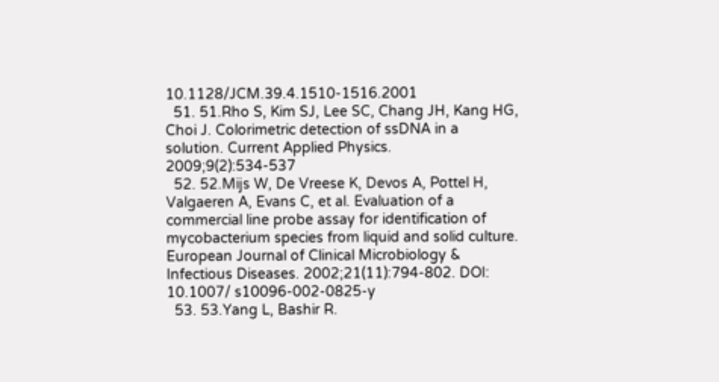10.1128/JCM.39.4.1510-1516.2001
  51. 51.Rho S, Kim SJ, Lee SC, Chang JH, Kang HG, Choi J. Colorimetric detection of ssDNA in a solution. Current Applied Physics. 2009;9(2):534-537
  52. 52.Mijs W, De Vreese K, Devos A, Pottel H, Valgaeren A, Evans C, et al. Evaluation of a commercial line probe assay for identification of mycobacterium species from liquid and solid culture. European Journal of Clinical Microbiology & Infectious Diseases. 2002;21(11):794-802. DOI: 10.1007/ s10096-002-0825-y
  53. 53.Yang L, Bashir R.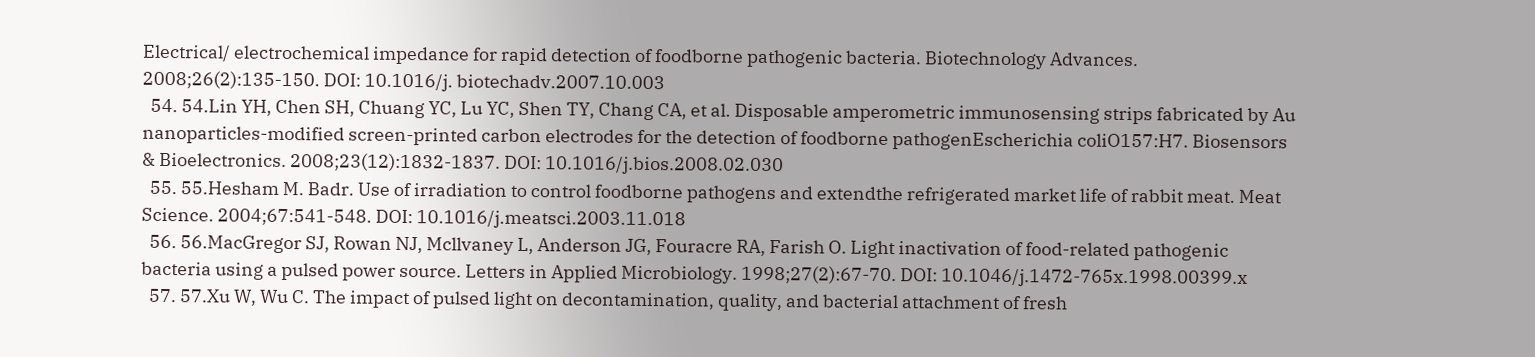Electrical/ electrochemical impedance for rapid detection of foodborne pathogenic bacteria. Biotechnology Advances. 2008;26(2):135-150. DOI: 10.1016/j. biotechadv.2007.10.003
  54. 54.Lin YH, Chen SH, Chuang YC, Lu YC, Shen TY, Chang CA, et al. Disposable amperometric immunosensing strips fabricated by Au nanoparticles-modified screen-printed carbon electrodes for the detection of foodborne pathogenEscherichia coliO157:H7. Biosensors & Bioelectronics. 2008;23(12):1832-1837. DOI: 10.1016/j.bios.2008.02.030
  55. 55.Hesham M. Badr. Use of irradiation to control foodborne pathogens and extendthe refrigerated market life of rabbit meat. Meat Science. 2004;67:541-548. DOI: 10.1016/j.meatsci.2003.11.018
  56. 56.MacGregor SJ, Rowan NJ, Mcllvaney L, Anderson JG, Fouracre RA, Farish O. Light inactivation of food-related pathogenic bacteria using a pulsed power source. Letters in Applied Microbiology. 1998;27(2):67-70. DOI: 10.1046/j.1472-765x.1998.00399.x
  57. 57.Xu W, Wu C. The impact of pulsed light on decontamination, quality, and bacterial attachment of fresh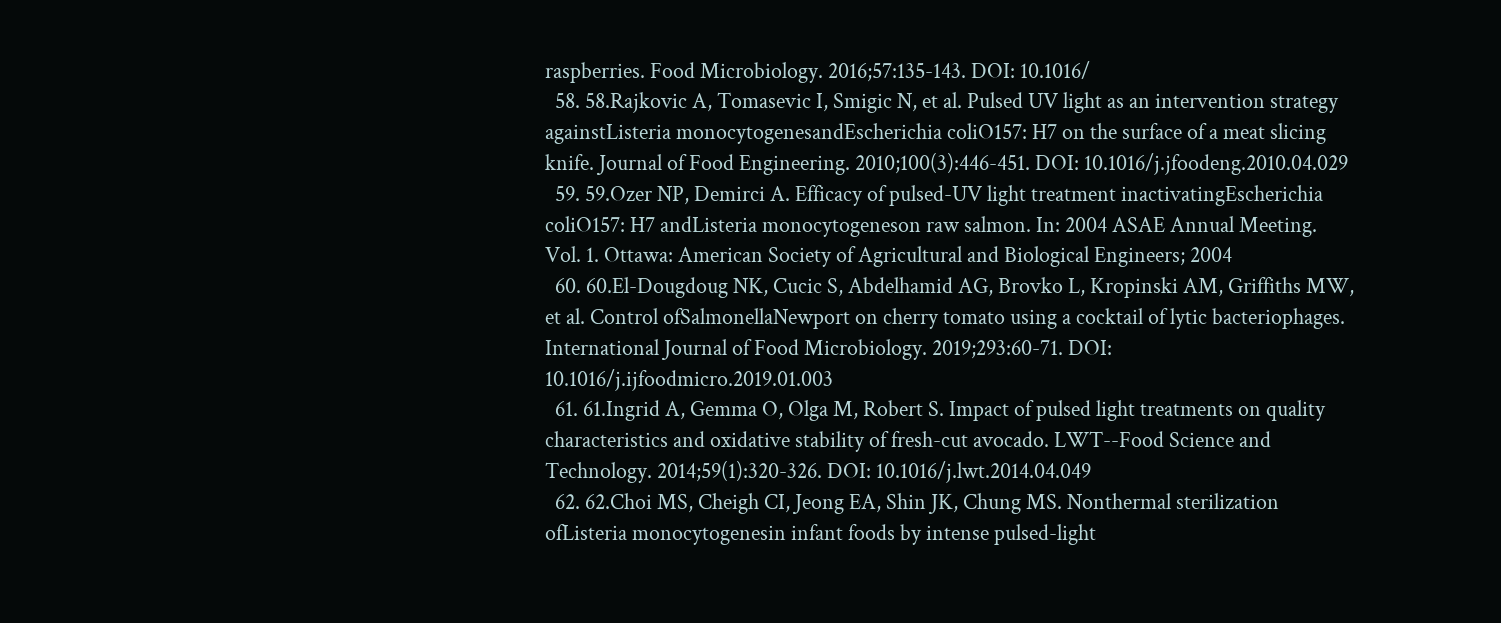raspberries. Food Microbiology. 2016;57:135-143. DOI: 10.1016/
  58. 58.Rajkovic A, Tomasevic I, Smigic N, et al. Pulsed UV light as an intervention strategy againstListeria monocytogenesandEscherichia coliO157: H7 on the surface of a meat slicing knife. Journal of Food Engineering. 2010;100(3):446-451. DOI: 10.1016/j.jfoodeng.2010.04.029
  59. 59.Ozer NP, Demirci A. Efficacy of pulsed-UV light treatment inactivatingEscherichia coliO157: H7 andListeria monocytogeneson raw salmon. In: 2004 ASAE Annual Meeting. Vol. 1. Ottawa: American Society of Agricultural and Biological Engineers; 2004
  60. 60.El-Dougdoug NK, Cucic S, Abdelhamid AG, Brovko L, Kropinski AM, Griffiths MW, et al. Control ofSalmonellaNewport on cherry tomato using a cocktail of lytic bacteriophages. International Journal of Food Microbiology. 2019;293:60-71. DOI: 10.1016/j.ijfoodmicro.2019.01.003
  61. 61.Ingrid A, Gemma O, Olga M, Robert S. Impact of pulsed light treatments on quality characteristics and oxidative stability of fresh-cut avocado. LWT--Food Science and Technology. 2014;59(1):320-326. DOI: 10.1016/j.lwt.2014.04.049
  62. 62.Choi MS, Cheigh CI, Jeong EA, Shin JK, Chung MS. Nonthermal sterilization ofListeria monocytogenesin infant foods by intense pulsed-light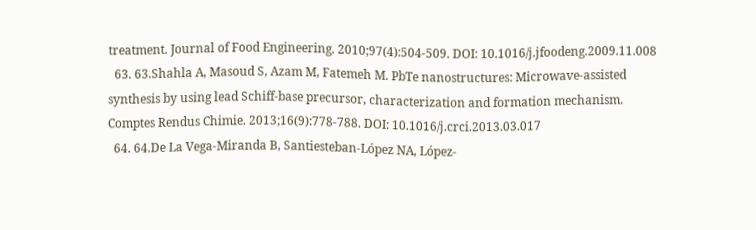treatment. Journal of Food Engineering. 2010;97(4):504-509. DOI: 10.1016/j.jfoodeng.2009.11.008
  63. 63.Shahla A, Masoud S, Azam M, Fatemeh M. PbTe nanostructures: Microwave-assisted synthesis by using lead Schiff-base precursor, characterization and formation mechanism. Comptes Rendus Chimie. 2013;16(9):778-788. DOI: 10.1016/j.crci.2013.03.017
  64. 64.De La Vega-Miranda B, Santiesteban-López NA, López-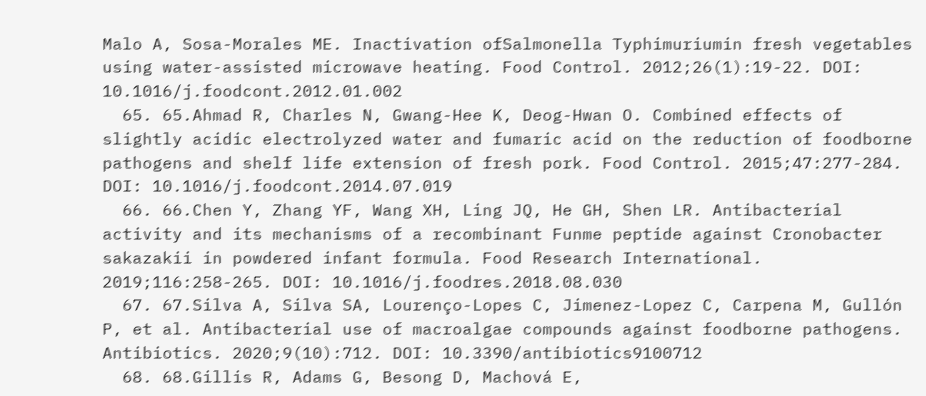Malo A, Sosa-Morales ME. Inactivation ofSalmonella Typhimuriumin fresh vegetables using water-assisted microwave heating. Food Control. 2012;26(1):19-22. DOI: 10.1016/j.foodcont.2012.01.002
  65. 65.Ahmad R, Charles N, Gwang-Hee K, Deog-Hwan O. Combined effects of slightly acidic electrolyzed water and fumaric acid on the reduction of foodborne pathogens and shelf life extension of fresh pork. Food Control. 2015;47:277-284. DOI: 10.1016/j.foodcont.2014.07.019
  66. 66.Chen Y, Zhang YF, Wang XH, Ling JQ, He GH, Shen LR. Antibacterial activity and its mechanisms of a recombinant Funme peptide against Cronobacter sakazakii in powdered infant formula. Food Research International. 2019;116:258-265. DOI: 10.1016/j.foodres.2018.08.030
  67. 67.Silva A, Silva SA, Lourenço-Lopes C, Jimenez-Lopez C, Carpena M, Gullón P, et al. Antibacterial use of macroalgae compounds against foodborne pathogens. Antibiotics. 2020;9(10):712. DOI: 10.3390/antibiotics9100712
  68. 68.Gillis R, Adams G, Besong D, Machová E,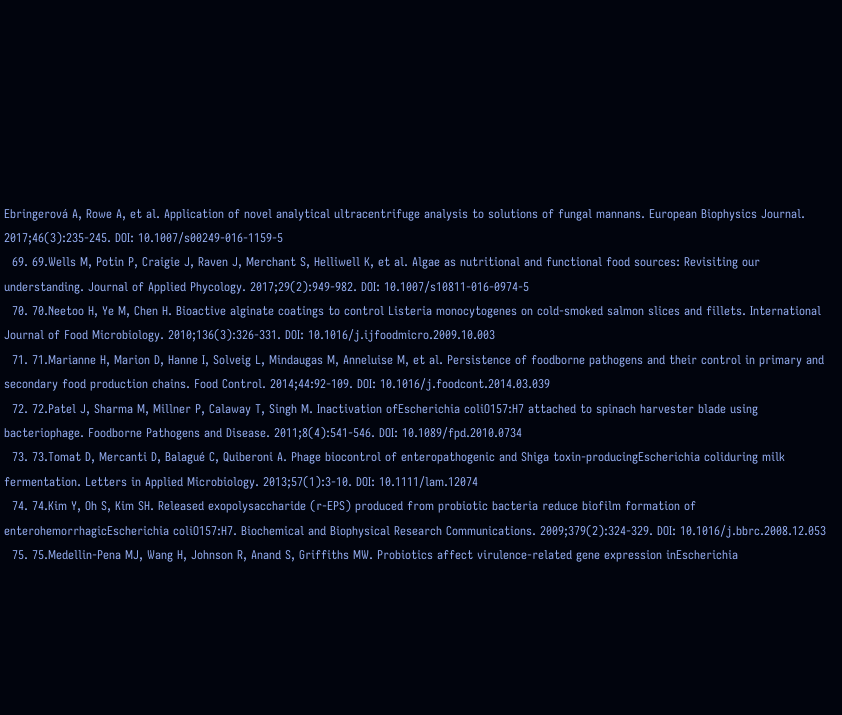Ebringerová A, Rowe A, et al. Application of novel analytical ultracentrifuge analysis to solutions of fungal mannans. European Biophysics Journal. 2017;46(3):235-245. DOI: 10.1007/s00249-016-1159-5
  69. 69.Wells M, Potin P, Craigie J, Raven J, Merchant S, Helliwell K, et al. Algae as nutritional and functional food sources: Revisiting our understanding. Journal of Applied Phycology. 2017;29(2):949-982. DOI: 10.1007/s10811-016-0974-5
  70. 70.Neetoo H, Ye M, Chen H. Bioactive alginate coatings to control Listeria monocytogenes on cold-smoked salmon slices and fillets. International Journal of Food Microbiology. 2010;136(3):326-331. DOI: 10.1016/j.ijfoodmicro.2009.10.003
  71. 71.Marianne H, Marion D, Hanne I, Solveig L, Mindaugas M, Anneluise M, et al. Persistence of foodborne pathogens and their control in primary and secondary food production chains. Food Control. 2014;44:92-109. DOI: 10.1016/j.foodcont.2014.03.039
  72. 72.Patel J, Sharma M, Millner P, Calaway T, Singh M. Inactivation ofEscherichia coliO157:H7 attached to spinach harvester blade using bacteriophage. Foodborne Pathogens and Disease. 2011;8(4):541-546. DOI: 10.1089/fpd.2010.0734
  73. 73.Tomat D, Mercanti D, Balagué C, Quiberoni A. Phage biocontrol of enteropathogenic and Shiga toxin-producingEscherichia coliduring milk fermentation. Letters in Applied Microbiology. 2013;57(1):3-10. DOI: 10.1111/lam.12074
  74. 74.Kim Y, Oh S, Kim SH. Released exopolysaccharide (r-EPS) produced from probiotic bacteria reduce biofilm formation of enterohemorrhagicEscherichia coliO157:H7. Biochemical and Biophysical Research Communications. 2009;379(2):324-329. DOI: 10.1016/j.bbrc.2008.12.053
  75. 75.Medellin-Pena MJ, Wang H, Johnson R, Anand S, Griffiths MW. Probiotics affect virulence-related gene expression inEscherichia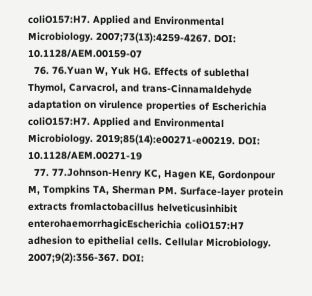coliO157:H7. Applied and Environmental Microbiology. 2007;73(13):4259-4267. DOI: 10.1128/AEM.00159-07
  76. 76.Yuan W, Yuk HG. Effects of sublethal Thymol, Carvacrol, and trans-Cinnamaldehyde adaptation on virulence properties of Escherichia coliO157:H7. Applied and Environmental Microbiology. 2019;85(14):e00271-e00219. DOI: 10.1128/AEM.00271-19
  77. 77.Johnson-Henry KC, Hagen KE, Gordonpour M, Tompkins TA, Sherman PM. Surface-layer protein extracts fromlactobacillus helveticusinhibit enterohaemorrhagicEscherichia coliO157:H7 adhesion to epithelial cells. Cellular Microbiology. 2007;9(2):356-367. DOI: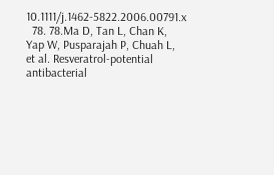10.1111/j.1462-5822.2006.00791.x
  78. 78.Ma D, Tan L, Chan K, Yap W, Pusparajah P, Chuah L, et al. Resveratrol-potential antibacterial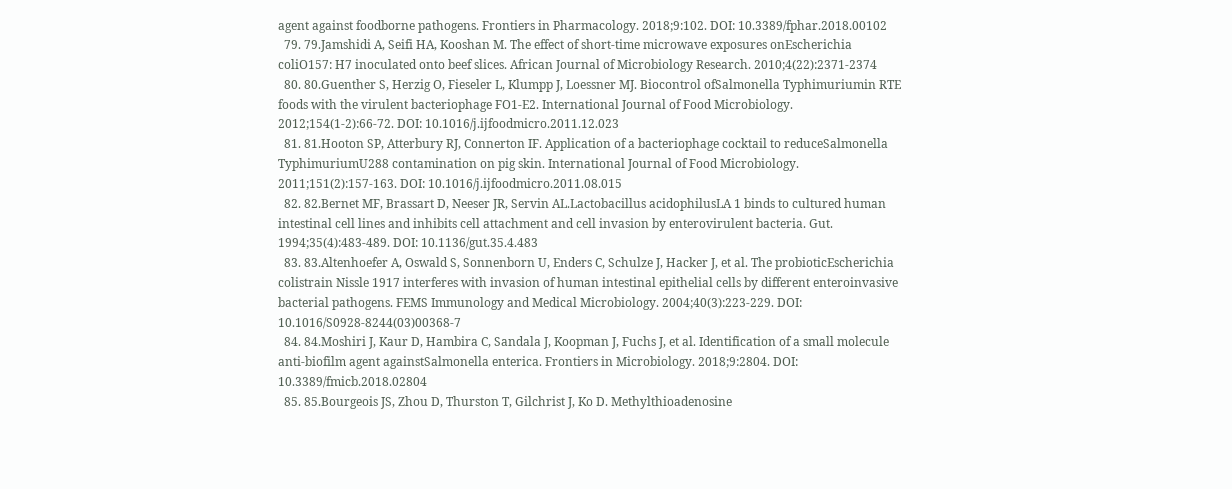agent against foodborne pathogens. Frontiers in Pharmacology. 2018;9:102. DOI: 10.3389/fphar.2018.00102
  79. 79.Jamshidi A, Seifi HA, Kooshan M. The effect of short-time microwave exposures onEscherichia coliO157: H7 inoculated onto beef slices. African Journal of Microbiology Research. 2010;4(22):2371-2374
  80. 80.Guenther S, Herzig O, Fieseler L, Klumpp J, Loessner MJ. Biocontrol ofSalmonella Typhimuriumin RTE foods with the virulent bacteriophage FO1-E2. International Journal of Food Microbiology. 2012;154(1-2):66-72. DOI: 10.1016/j.ijfoodmicro.2011.12.023
  81. 81.Hooton SP, Atterbury RJ, Connerton IF. Application of a bacteriophage cocktail to reduceSalmonella TyphimuriumU288 contamination on pig skin. International Journal of Food Microbiology. 2011;151(2):157-163. DOI: 10.1016/j.ijfoodmicro.2011.08.015
  82. 82.Bernet MF, Brassart D, Neeser JR, Servin AL.Lactobacillus acidophilusLA 1 binds to cultured human intestinal cell lines and inhibits cell attachment and cell invasion by enterovirulent bacteria. Gut. 1994;35(4):483-489. DOI: 10.1136/gut.35.4.483
  83. 83.Altenhoefer A, Oswald S, Sonnenborn U, Enders C, Schulze J, Hacker J, et al. The probioticEscherichia colistrain Nissle 1917 interferes with invasion of human intestinal epithelial cells by different enteroinvasive bacterial pathogens. FEMS Immunology and Medical Microbiology. 2004;40(3):223-229. DOI: 10.1016/S0928-8244(03)00368-7
  84. 84.Moshiri J, Kaur D, Hambira C, Sandala J, Koopman J, Fuchs J, et al. Identification of a small molecule anti-biofilm agent againstSalmonella enterica. Frontiers in Microbiology. 2018;9:2804. DOI: 10.3389/fmicb.2018.02804
  85. 85.Bourgeois JS, Zhou D, Thurston T, Gilchrist J, Ko D. Methylthioadenosine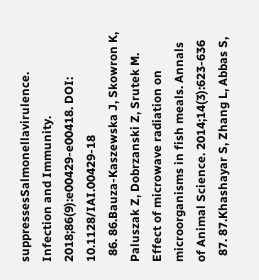suppressesSalmonellavirulence. Infection and Immunity. 2018;86(9):e00429-e00418. DOI: 10.1128/IAI.00429-18
  86. 86.Bauza-Kaszewska J, Skowron K, Paluszak Z, Dobrzanski Z, Srutek M. Effect of microwave radiation on microorganisms in fish meals. Annals of Animal Science. 2014;14(3):623-636
  87. 87.Khashayar S, Zhang L, Abbas S,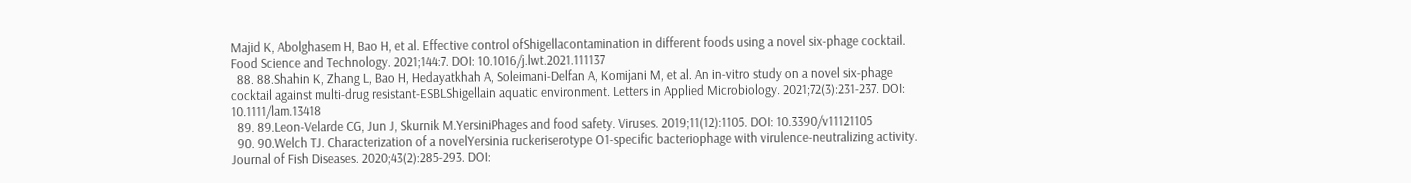Majid K, Abolghasem H, Bao H, et al. Effective control ofShigellacontamination in different foods using a novel six-phage cocktail. Food Science and Technology. 2021;144:7. DOI: 10.1016/j.lwt.2021.111137
  88. 88.Shahin K, Zhang L, Bao H, Hedayatkhah A, Soleimani-Delfan A, Komijani M, et al. An in-vitro study on a novel six-phage cocktail against multi-drug resistant-ESBLShigellain aquatic environment. Letters in Applied Microbiology. 2021;72(3):231-237. DOI: 10.1111/lam.13418
  89. 89.Leon-Velarde CG, Jun J, Skurnik M.YersiniPhages and food safety. Viruses. 2019;11(12):1105. DOI: 10.3390/v11121105
  90. 90.Welch TJ. Characterization of a novelYersinia ruckeriserotype O1-specific bacteriophage with virulence-neutralizing activity. Journal of Fish Diseases. 2020;43(2):285-293. DOI: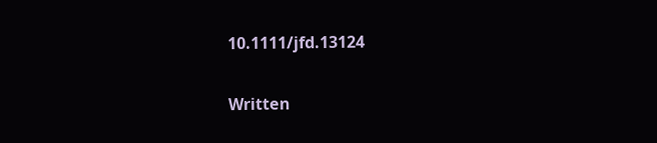10.1111/jfd.13124

Written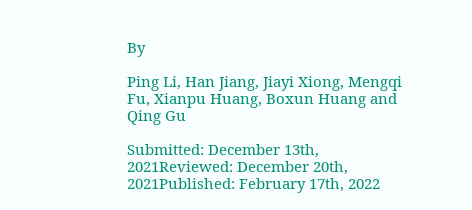By

Ping Li, Han Jiang, Jiayi Xiong, Mengqi Fu, Xianpu Huang, Boxun Huang and Qing Gu

Submitted: December 13th, 2021Reviewed: December 20th, 2021Published: February 17th, 2022